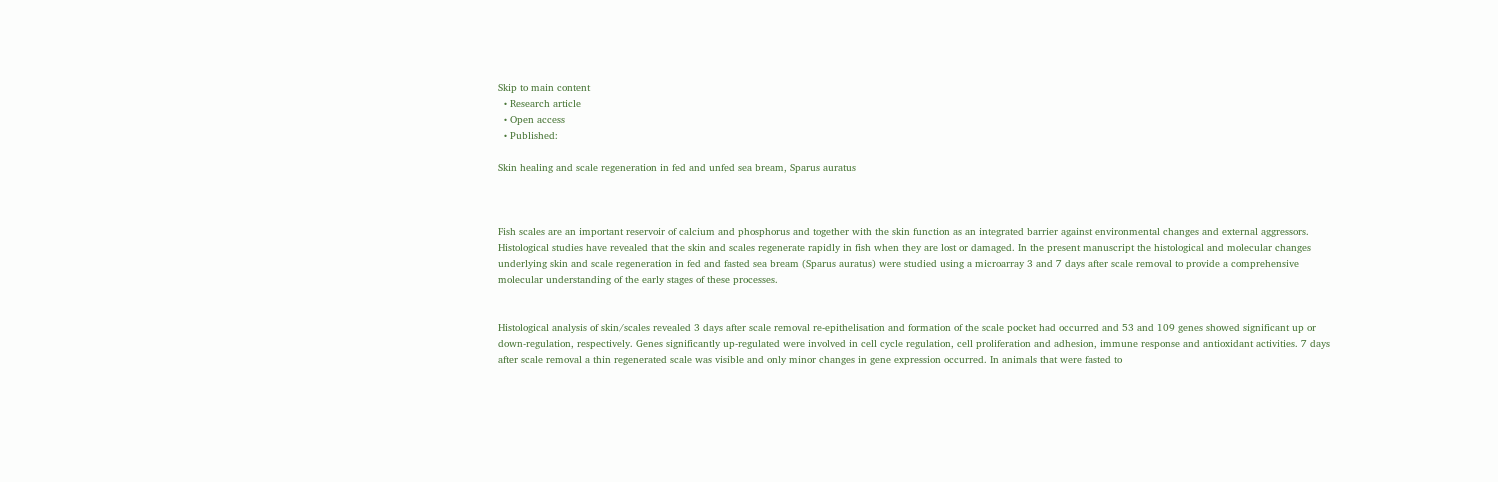Skip to main content
  • Research article
  • Open access
  • Published:

Skin healing and scale regeneration in fed and unfed sea bream, Sparus auratus



Fish scales are an important reservoir of calcium and phosphorus and together with the skin function as an integrated barrier against environmental changes and external aggressors. Histological studies have revealed that the skin and scales regenerate rapidly in fish when they are lost or damaged. In the present manuscript the histological and molecular changes underlying skin and scale regeneration in fed and fasted sea bream (Sparus auratus) were studied using a microarray 3 and 7 days after scale removal to provide a comprehensive molecular understanding of the early stages of these processes.


Histological analysis of skin/scales revealed 3 days after scale removal re-epithelisation and formation of the scale pocket had occurred and 53 and 109 genes showed significant up or down-regulation, respectively. Genes significantly up-regulated were involved in cell cycle regulation, cell proliferation and adhesion, immune response and antioxidant activities. 7 days after scale removal a thin regenerated scale was visible and only minor changes in gene expression occurred. In animals that were fasted to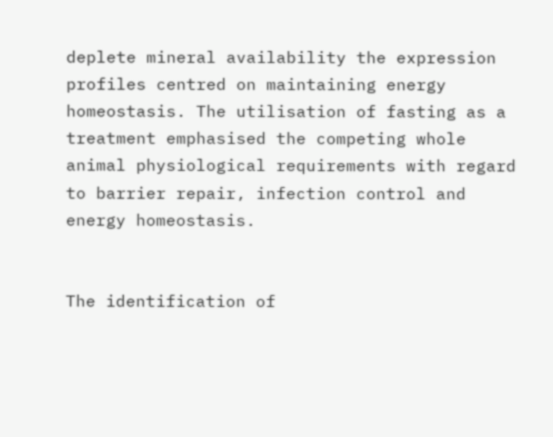deplete mineral availability the expression profiles centred on maintaining energy homeostasis. The utilisation of fasting as a treatment emphasised the competing whole animal physiological requirements with regard to barrier repair, infection control and energy homeostasis.


The identification of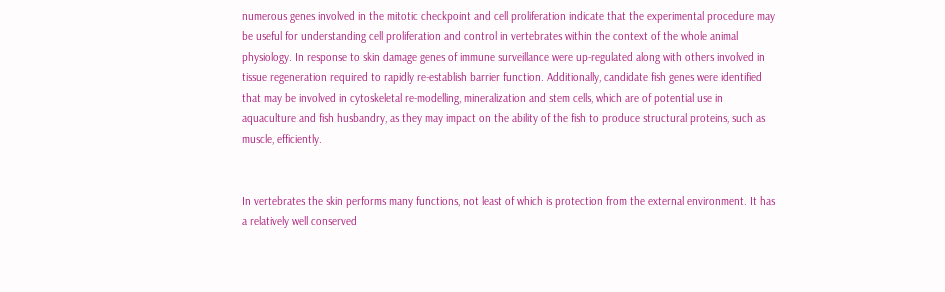numerous genes involved in the mitotic checkpoint and cell proliferation indicate that the experimental procedure may be useful for understanding cell proliferation and control in vertebrates within the context of the whole animal physiology. In response to skin damage genes of immune surveillance were up-regulated along with others involved in tissue regeneration required to rapidly re-establish barrier function. Additionally, candidate fish genes were identified that may be involved in cytoskeletal re-modelling, mineralization and stem cells, which are of potential use in aquaculture and fish husbandry, as they may impact on the ability of the fish to produce structural proteins, such as muscle, efficiently.


In vertebrates the skin performs many functions, not least of which is protection from the external environment. It has a relatively well conserved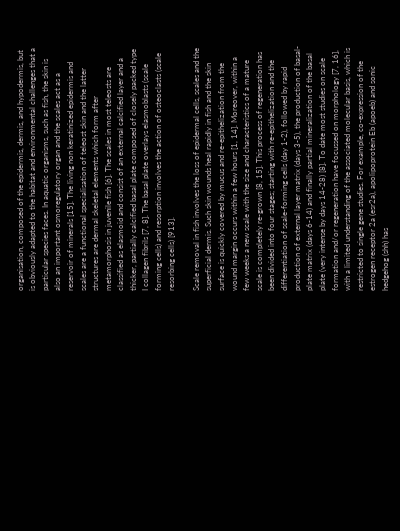organisation, composed of the epidermis, dermis, and hypodermis, but is obviously adapted to the habitat and environmental challenges that a particular species faces. In aquatic organisms, such as fish, the skin is also an important osmoregulatory organ and the scales act as a reservoir of minerals [15]. The living non keratinized epidermis and scales are a functional specialisation of teleost skin and the latter structures are dermal skeletal elements which form after metamorphosis in juvenile fish [6]. The scales in most teleosts are classified as elasmoid and consist of an external calcified layer and a thicker, partially calcified basal plate composed of closely packed type I collagen fibrils [7, 8]. The basal plate overlays elasmoblasts (scale forming cells) and resorption involves the action of osteoclasts (scale resorbing cells) [913].

Scale removal in fish involves the loss of epidermal cells, scales and the superficial dermis. Such skin wounds heal rapidly in fish and the skin surface is quickly covered by mucus and re-epithelization from the wound margin occurs within a few hours [1, 14]. Moreover, within a few weeks a new scale with the size and characteristics of a mature scale is completely re-grown [8, 15]. This process of regeneration has been divided into four stages; starting with re-epithelization and the differentiation of scale-forming cells (day 1-2), followed by rapid production of external layer matrix (days 3-5), the production of basal-plate matrix (days 6-14) and finally partial mineralization of the basal plate (very intense by days 14-28) [8]. To date most studies on scale formation and/or regeneration have focussed on morphology [7, 16], with a limited understanding of the associated molecular basis, which is restricted to single gene studies. For example, co-expression of the estrogen receptor 2a (esr2a), apolipoprotein Eb (apoeb) and sonic hedgehog (shh) has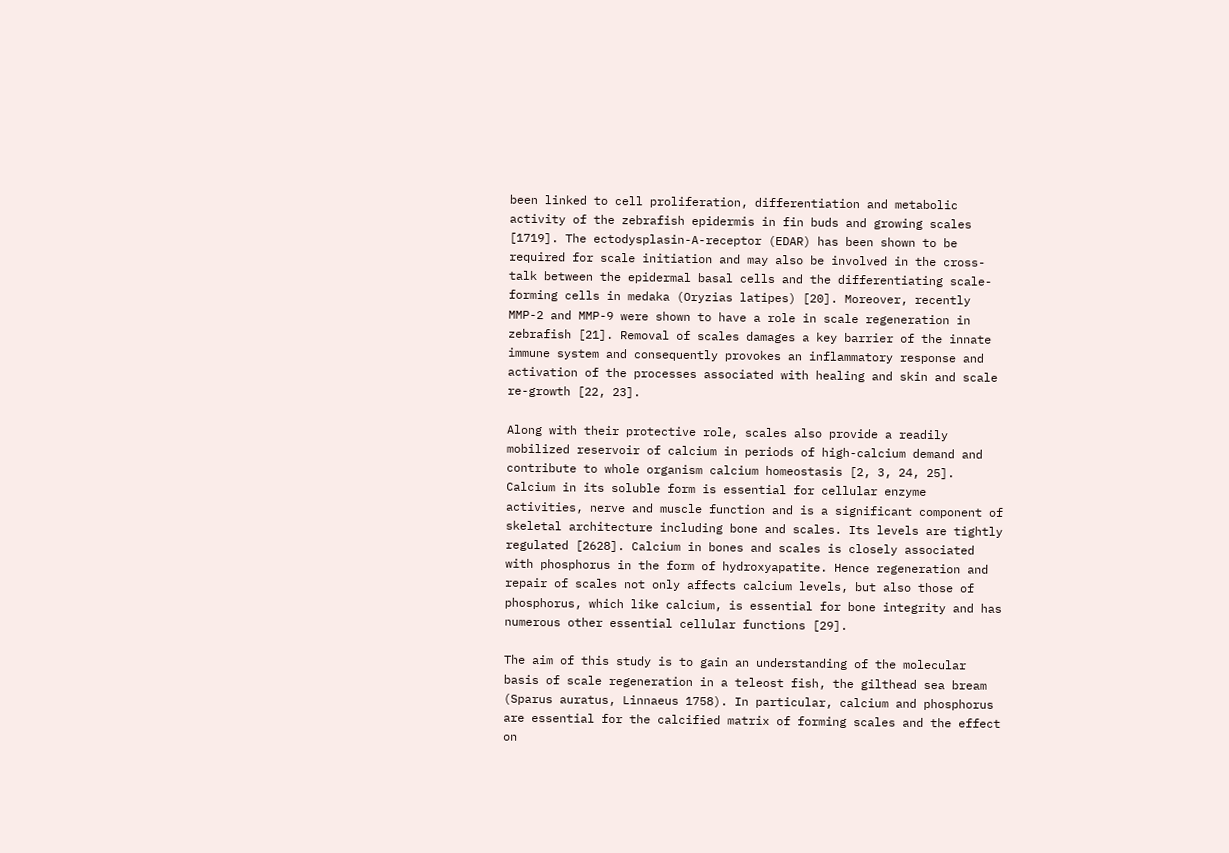been linked to cell proliferation, differentiation and metabolic activity of the zebrafish epidermis in fin buds and growing scales [1719]. The ectodysplasin-A-receptor (EDAR) has been shown to be required for scale initiation and may also be involved in the cross-talk between the epidermal basal cells and the differentiating scale-forming cells in medaka (Oryzias latipes) [20]. Moreover, recently MMP-2 and MMP-9 were shown to have a role in scale regeneration in zebrafish [21]. Removal of scales damages a key barrier of the innate immune system and consequently provokes an inflammatory response and activation of the processes associated with healing and skin and scale re-growth [22, 23].

Along with their protective role, scales also provide a readily mobilized reservoir of calcium in periods of high-calcium demand and contribute to whole organism calcium homeostasis [2, 3, 24, 25]. Calcium in its soluble form is essential for cellular enzyme activities, nerve and muscle function and is a significant component of skeletal architecture including bone and scales. Its levels are tightly regulated [2628]. Calcium in bones and scales is closely associated with phosphorus in the form of hydroxyapatite. Hence regeneration and repair of scales not only affects calcium levels, but also those of phosphorus, which like calcium, is essential for bone integrity and has numerous other essential cellular functions [29].

The aim of this study is to gain an understanding of the molecular basis of scale regeneration in a teleost fish, the gilthead sea bream (Sparus auratus, Linnaeus 1758). In particular, calcium and phosphorus are essential for the calcified matrix of forming scales and the effect on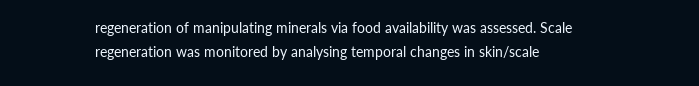regeneration of manipulating minerals via food availability was assessed. Scale regeneration was monitored by analysing temporal changes in skin/scale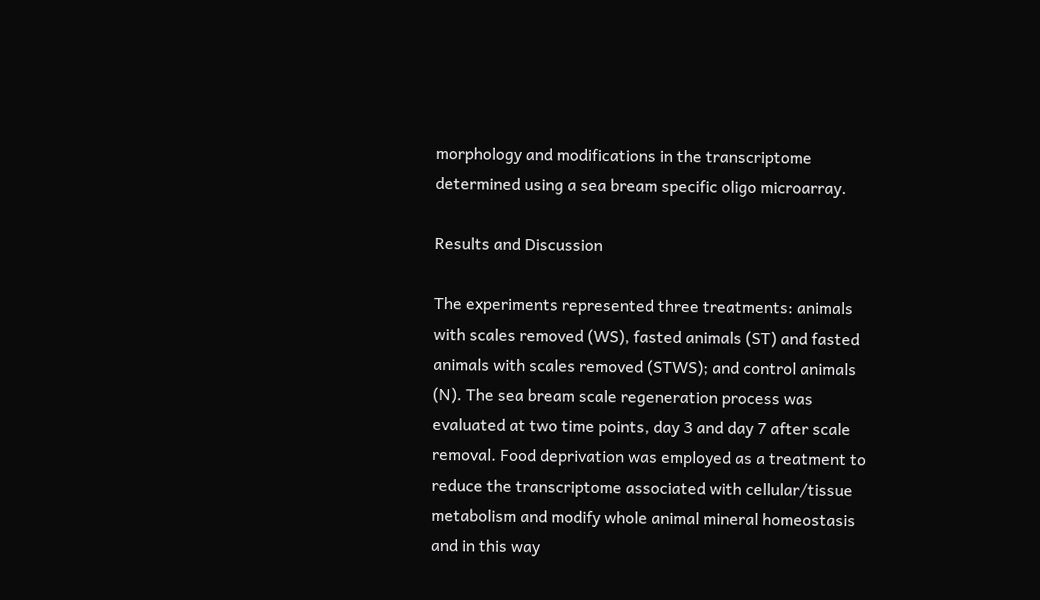morphology and modifications in the transcriptome determined using a sea bream specific oligo microarray.

Results and Discussion

The experiments represented three treatments: animals with scales removed (WS), fasted animals (ST) and fasted animals with scales removed (STWS); and control animals (N). The sea bream scale regeneration process was evaluated at two time points, day 3 and day 7 after scale removal. Food deprivation was employed as a treatment to reduce the transcriptome associated with cellular/tissue metabolism and modify whole animal mineral homeostasis and in this way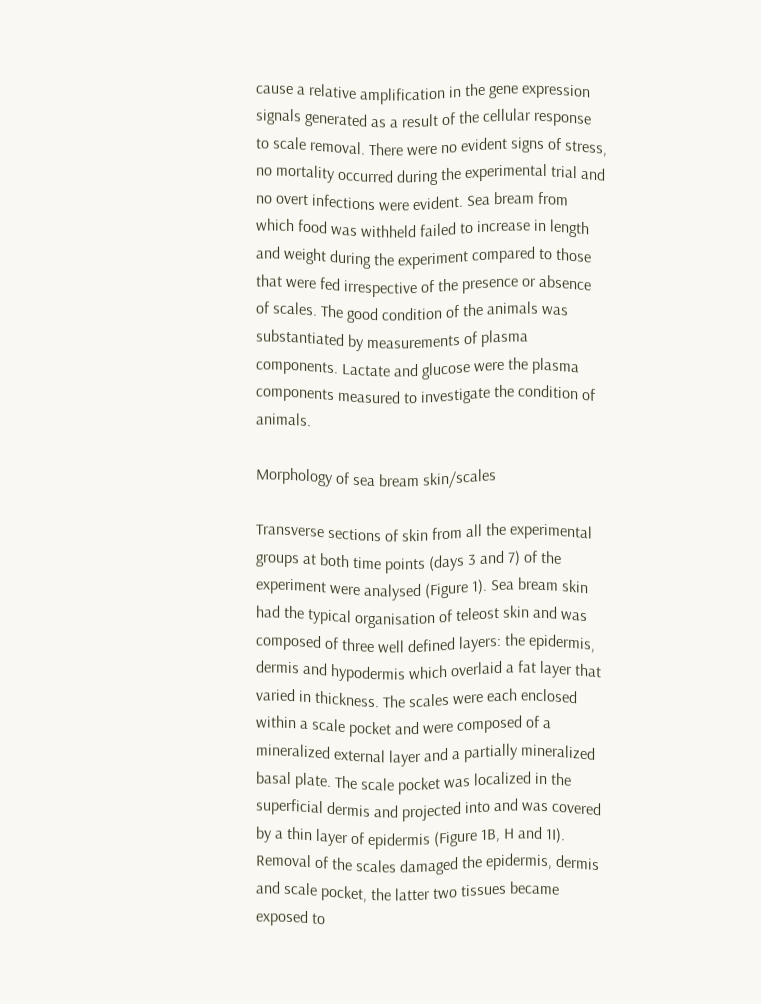cause a relative amplification in the gene expression signals generated as a result of the cellular response to scale removal. There were no evident signs of stress, no mortality occurred during the experimental trial and no overt infections were evident. Sea bream from which food was withheld failed to increase in length and weight during the experiment compared to those that were fed irrespective of the presence or absence of scales. The good condition of the animals was substantiated by measurements of plasma components. Lactate and glucose were the plasma components measured to investigate the condition of animals.

Morphology of sea bream skin/scales

Transverse sections of skin from all the experimental groups at both time points (days 3 and 7) of the experiment were analysed (Figure 1). Sea bream skin had the typical organisation of teleost skin and was composed of three well defined layers: the epidermis, dermis and hypodermis which overlaid a fat layer that varied in thickness. The scales were each enclosed within a scale pocket and were composed of a mineralized external layer and a partially mineralized basal plate. The scale pocket was localized in the superficial dermis and projected into and was covered by a thin layer of epidermis (Figure 1B, H and 1I). Removal of the scales damaged the epidermis, dermis and scale pocket, the latter two tissues became exposed to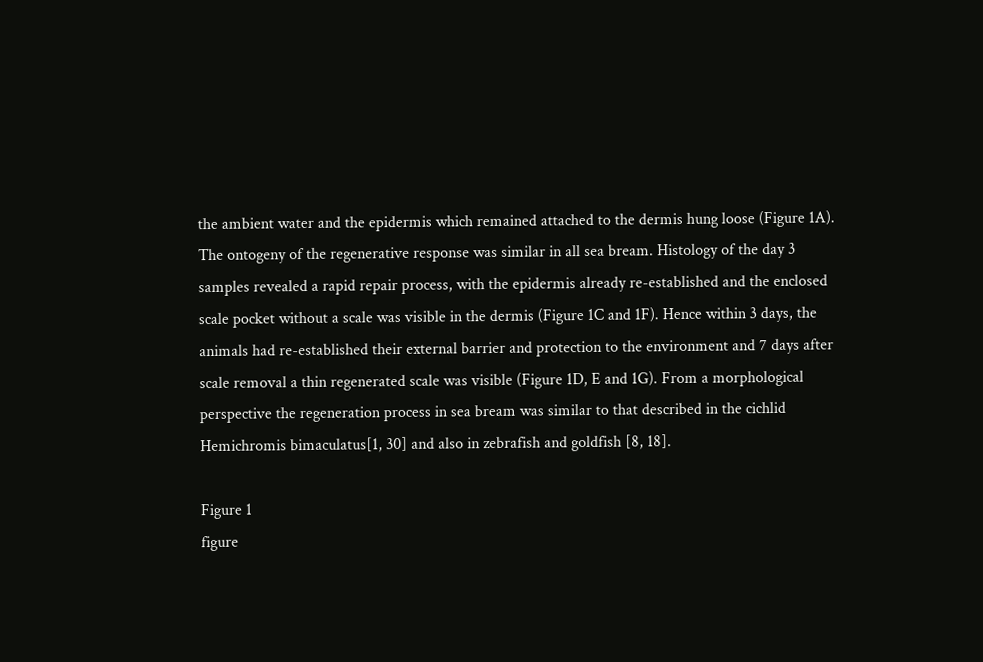the ambient water and the epidermis which remained attached to the dermis hung loose (Figure 1A). The ontogeny of the regenerative response was similar in all sea bream. Histology of the day 3 samples revealed a rapid repair process, with the epidermis already re-established and the enclosed scale pocket without a scale was visible in the dermis (Figure 1C and 1F). Hence within 3 days, the animals had re-established their external barrier and protection to the environment and 7 days after scale removal a thin regenerated scale was visible (Figure 1D, E and 1G). From a morphological perspective the regeneration process in sea bream was similar to that described in the cichlid Hemichromis bimaculatus[1, 30] and also in zebrafish and goldfish [8, 18].

Figure 1
figure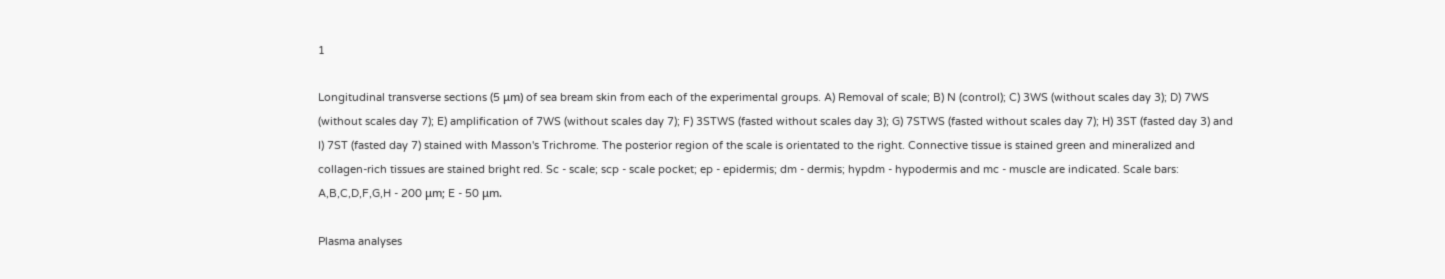1

Longitudinal transverse sections (5 μm) of sea bream skin from each of the experimental groups. A) Removal of scale; B) N (control); C) 3WS (without scales day 3); D) 7WS (without scales day 7); E) amplification of 7WS (without scales day 7); F) 3STWS (fasted without scales day 3); G) 7STWS (fasted without scales day 7); H) 3ST (fasted day 3) and I) 7ST (fasted day 7) stained with Masson's Trichrome. The posterior region of the scale is orientated to the right. Connective tissue is stained green and mineralized and collagen-rich tissues are stained bright red. Sc - scale; scp - scale pocket; ep - epidermis; dm - dermis; hypdm - hypodermis and mc - muscle are indicated. Scale bars: A,B,C,D,F,G,H - 200 μm; E - 50 μm.

Plasma analyses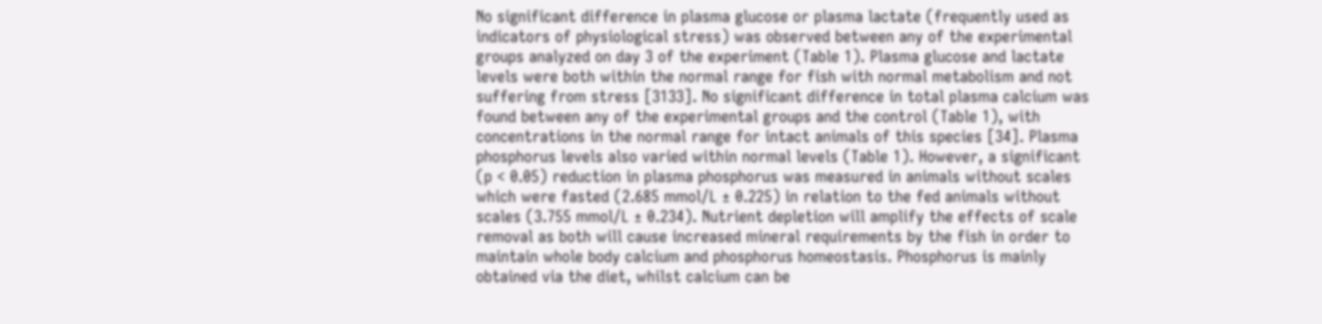No significant difference in plasma glucose or plasma lactate (frequently used as indicators of physiological stress) was observed between any of the experimental groups analyzed on day 3 of the experiment (Table 1). Plasma glucose and lactate levels were both within the normal range for fish with normal metabolism and not suffering from stress [3133]. No significant difference in total plasma calcium was found between any of the experimental groups and the control (Table 1), with concentrations in the normal range for intact animals of this species [34]. Plasma phosphorus levels also varied within normal levels (Table 1). However, a significant (p < 0.05) reduction in plasma phosphorus was measured in animals without scales which were fasted (2.685 mmol/L ± 0.225) in relation to the fed animals without scales (3.755 mmol/L ± 0.234). Nutrient depletion will amplify the effects of scale removal as both will cause increased mineral requirements by the fish in order to maintain whole body calcium and phosphorus homeostasis. Phosphorus is mainly obtained via the diet, whilst calcium can be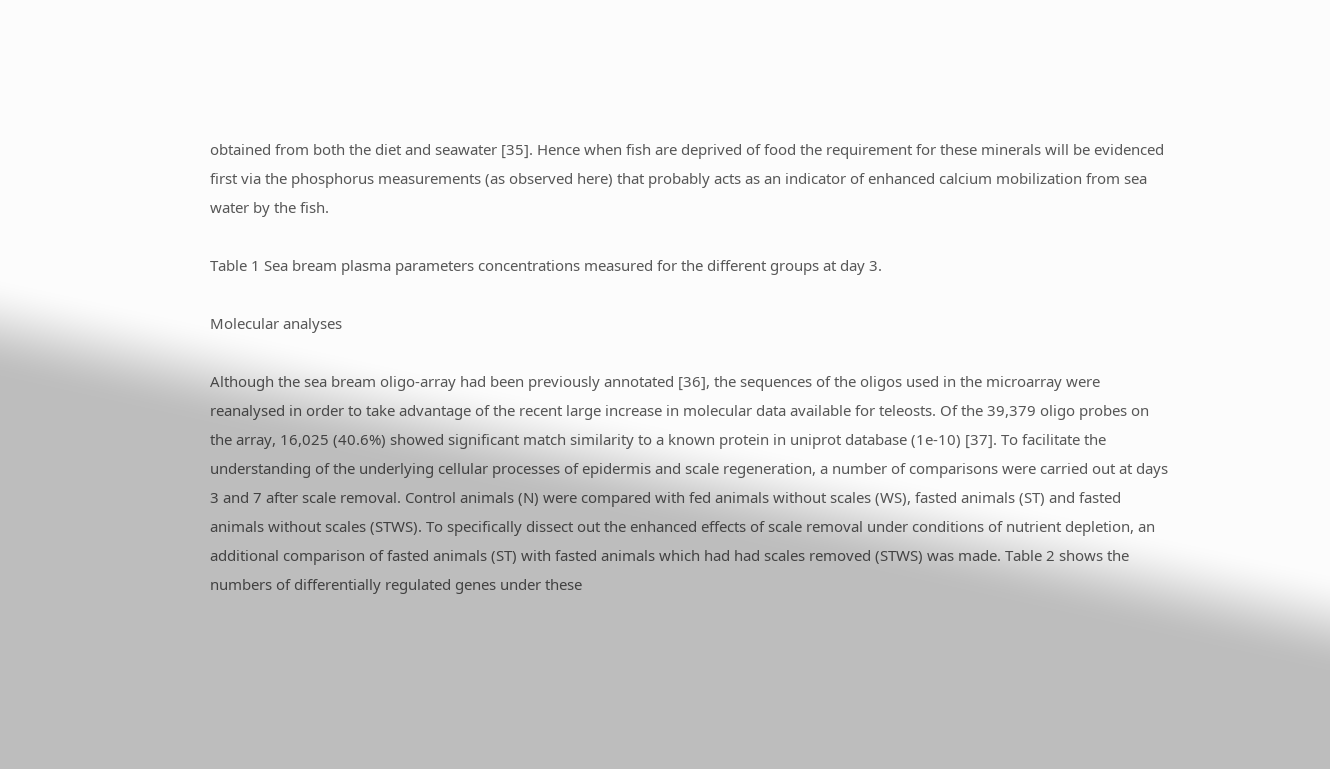obtained from both the diet and seawater [35]. Hence when fish are deprived of food the requirement for these minerals will be evidenced first via the phosphorus measurements (as observed here) that probably acts as an indicator of enhanced calcium mobilization from sea water by the fish.

Table 1 Sea bream plasma parameters concentrations measured for the different groups at day 3.

Molecular analyses

Although the sea bream oligo-array had been previously annotated [36], the sequences of the oligos used in the microarray were reanalysed in order to take advantage of the recent large increase in molecular data available for teleosts. Of the 39,379 oligo probes on the array, 16,025 (40.6%) showed significant match similarity to a known protein in uniprot database (1e-10) [37]. To facilitate the understanding of the underlying cellular processes of epidermis and scale regeneration, a number of comparisons were carried out at days 3 and 7 after scale removal. Control animals (N) were compared with fed animals without scales (WS), fasted animals (ST) and fasted animals without scales (STWS). To specifically dissect out the enhanced effects of scale removal under conditions of nutrient depletion, an additional comparison of fasted animals (ST) with fasted animals which had had scales removed (STWS) was made. Table 2 shows the numbers of differentially regulated genes under these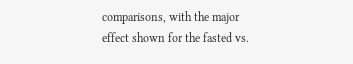comparisons, with the major effect shown for the fasted vs.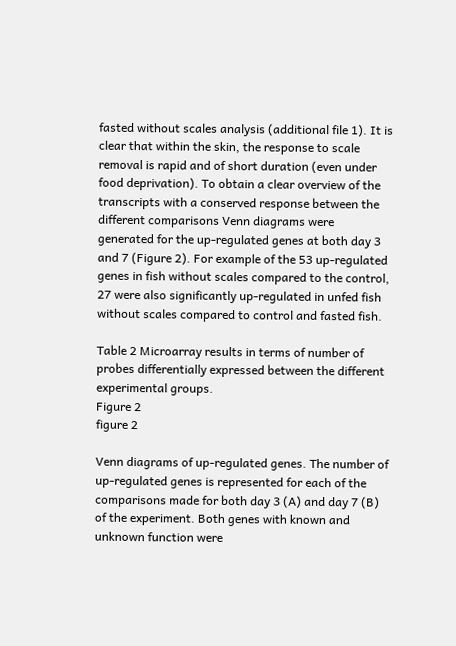fasted without scales analysis (additional file 1). It is clear that within the skin, the response to scale removal is rapid and of short duration (even under food deprivation). To obtain a clear overview of the transcripts with a conserved response between the different comparisons Venn diagrams were generated for the up-regulated genes at both day 3 and 7 (Figure 2). For example of the 53 up-regulated genes in fish without scales compared to the control, 27 were also significantly up-regulated in unfed fish without scales compared to control and fasted fish.

Table 2 Microarray results in terms of number of probes differentially expressed between the different experimental groups.
Figure 2
figure 2

Venn diagrams of up-regulated genes. The number of up-regulated genes is represented for each of the comparisons made for both day 3 (A) and day 7 (B) of the experiment. Both genes with known and unknown function were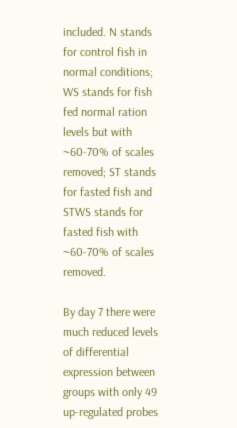included. N stands for control fish in normal conditions; WS stands for fish fed normal ration levels but with ~60-70% of scales removed; ST stands for fasted fish and STWS stands for fasted fish with ~60-70% of scales removed.

By day 7 there were much reduced levels of differential expression between groups with only 49 up-regulated probes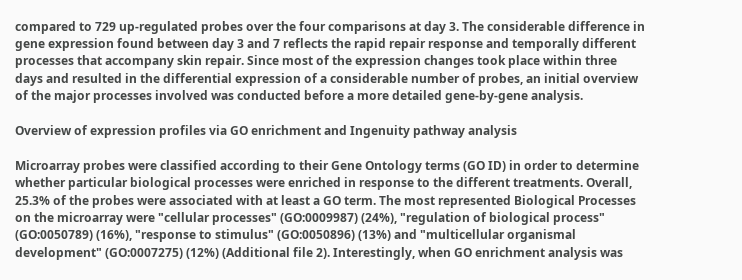compared to 729 up-regulated probes over the four comparisons at day 3. The considerable difference in gene expression found between day 3 and 7 reflects the rapid repair response and temporally different processes that accompany skin repair. Since most of the expression changes took place within three days and resulted in the differential expression of a considerable number of probes, an initial overview of the major processes involved was conducted before a more detailed gene-by-gene analysis.

Overview of expression profiles via GO enrichment and Ingenuity pathway analysis

Microarray probes were classified according to their Gene Ontology terms (GO ID) in order to determine whether particular biological processes were enriched in response to the different treatments. Overall, 25.3% of the probes were associated with at least a GO term. The most represented Biological Processes on the microarray were "cellular processes" (GO:0009987) (24%), "regulation of biological process" (GO:0050789) (16%), "response to stimulus" (GO:0050896) (13%) and "multicellular organismal development" (GO:0007275) (12%) (Additional file 2). Interestingly, when GO enrichment analysis was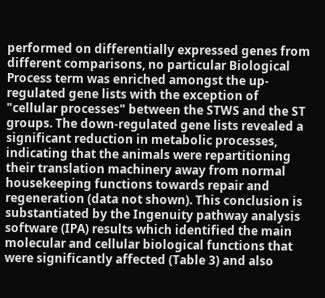performed on differentially expressed genes from different comparisons, no particular Biological Process term was enriched amongst the up-regulated gene lists with the exception of "cellular processes" between the STWS and the ST groups. The down-regulated gene lists revealed a significant reduction in metabolic processes, indicating that the animals were repartitioning their translation machinery away from normal housekeeping functions towards repair and regeneration (data not shown). This conclusion is substantiated by the Ingenuity pathway analysis software (IPA) results which identified the main molecular and cellular biological functions that were significantly affected (Table 3) and also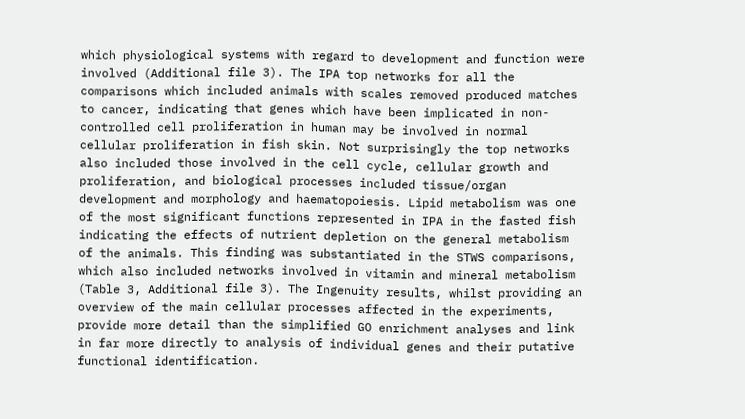which physiological systems with regard to development and function were involved (Additional file 3). The IPA top networks for all the comparisons which included animals with scales removed produced matches to cancer, indicating that genes which have been implicated in non-controlled cell proliferation in human may be involved in normal cellular proliferation in fish skin. Not surprisingly the top networks also included those involved in the cell cycle, cellular growth and proliferation, and biological processes included tissue/organ development and morphology and haematopoiesis. Lipid metabolism was one of the most significant functions represented in IPA in the fasted fish indicating the effects of nutrient depletion on the general metabolism of the animals. This finding was substantiated in the STWS comparisons, which also included networks involved in vitamin and mineral metabolism (Table 3, Additional file 3). The Ingenuity results, whilst providing an overview of the main cellular processes affected in the experiments, provide more detail than the simplified GO enrichment analyses and link in far more directly to analysis of individual genes and their putative functional identification.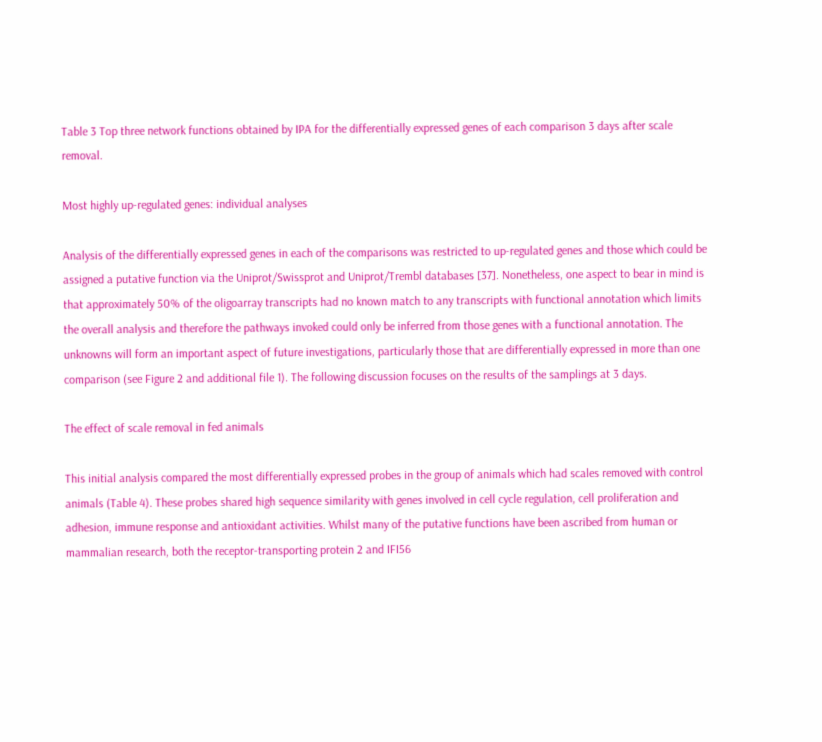Table 3 Top three network functions obtained by IPA for the differentially expressed genes of each comparison 3 days after scale removal.

Most highly up-regulated genes: individual analyses

Analysis of the differentially expressed genes in each of the comparisons was restricted to up-regulated genes and those which could be assigned a putative function via the Uniprot/Swissprot and Uniprot/Trembl databases [37]. Nonetheless, one aspect to bear in mind is that approximately 50% of the oligoarray transcripts had no known match to any transcripts with functional annotation which limits the overall analysis and therefore the pathways invoked could only be inferred from those genes with a functional annotation. The unknowns will form an important aspect of future investigations, particularly those that are differentially expressed in more than one comparison (see Figure 2 and additional file 1). The following discussion focuses on the results of the samplings at 3 days.

The effect of scale removal in fed animals

This initial analysis compared the most differentially expressed probes in the group of animals which had scales removed with control animals (Table 4). These probes shared high sequence similarity with genes involved in cell cycle regulation, cell proliferation and adhesion, immune response and antioxidant activities. Whilst many of the putative functions have been ascribed from human or mammalian research, both the receptor-transporting protein 2 and IFI56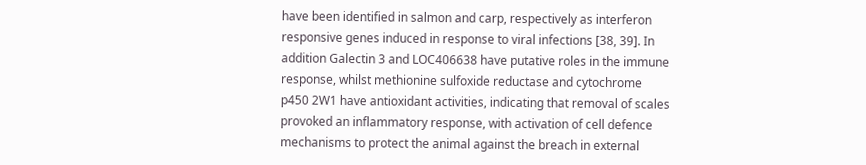have been identified in salmon and carp, respectively as interferon responsive genes induced in response to viral infections [38, 39]. In addition Galectin 3 and LOC406638 have putative roles in the immune response, whilst methionine sulfoxide reductase and cytochrome p450 2W1 have antioxidant activities, indicating that removal of scales provoked an inflammatory response, with activation of cell defence mechanisms to protect the animal against the breach in external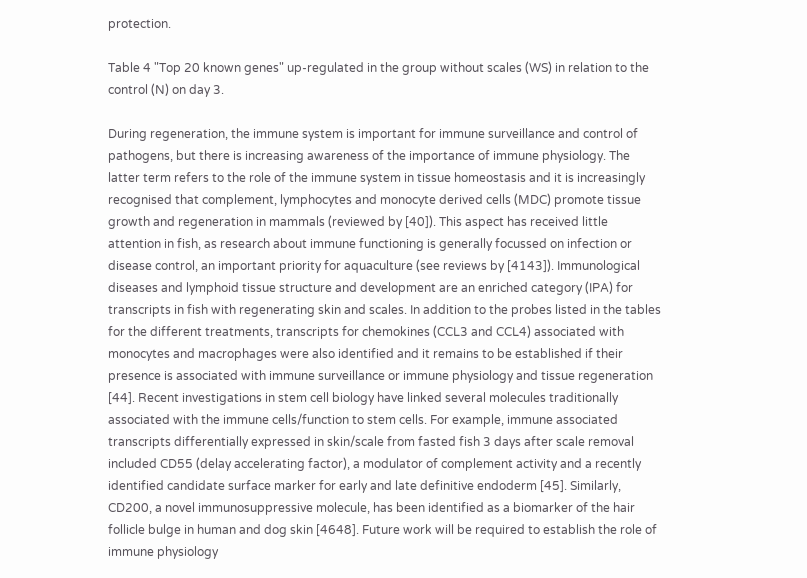protection.

Table 4 "Top 20 known genes" up-regulated in the group without scales (WS) in relation to the control (N) on day 3.

During regeneration, the immune system is important for immune surveillance and control of pathogens, but there is increasing awareness of the importance of immune physiology. The latter term refers to the role of the immune system in tissue homeostasis and it is increasingly recognised that complement, lymphocytes and monocyte derived cells (MDC) promote tissue growth and regeneration in mammals (reviewed by [40]). This aspect has received little attention in fish, as research about immune functioning is generally focussed on infection or disease control, an important priority for aquaculture (see reviews by [4143]). Immunological diseases and lymphoid tissue structure and development are an enriched category (IPA) for transcripts in fish with regenerating skin and scales. In addition to the probes listed in the tables for the different treatments, transcripts for chemokines (CCL3 and CCL4) associated with monocytes and macrophages were also identified and it remains to be established if their presence is associated with immune surveillance or immune physiology and tissue regeneration [44]. Recent investigations in stem cell biology have linked several molecules traditionally associated with the immune cells/function to stem cells. For example, immune associated transcripts differentially expressed in skin/scale from fasted fish 3 days after scale removal included CD55 (delay accelerating factor), a modulator of complement activity and a recently identified candidate surface marker for early and late definitive endoderm [45]. Similarly, CD200, a novel immunosuppressive molecule, has been identified as a biomarker of the hair follicle bulge in human and dog skin [4648]. Future work will be required to establish the role of immune physiology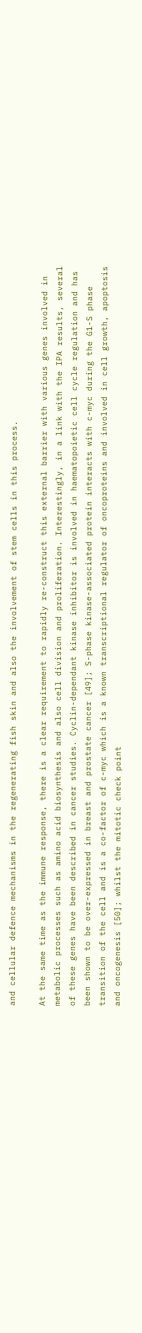and cellular defence mechanisms in the regenerating fish skin and also the involvement of stem cells in this process.

At the same time as the immune response, there is a clear requirement to rapidly re-construct this external barrier with various genes involved in metabolic processes such as amino acid biosynthesis and also cell division and proliferation. Interestingly, in a link with the IPA results, several of these genes have been described in cancer studies. Cyclin-dependant kinase inhibitor is involved in haematopoietic cell cycle regulation and has been shown to be over-expressed in breast and prostate cancer [49]; S-phase kinase-associated protein interacts with c-myc during the G1-S phase transition of the cell and is a co-factor of c-myc which is a known transcriptional regulator of oncoproteins and involved in cell growth, apoptosis and oncogenesis [50]; whilst the mitotic check point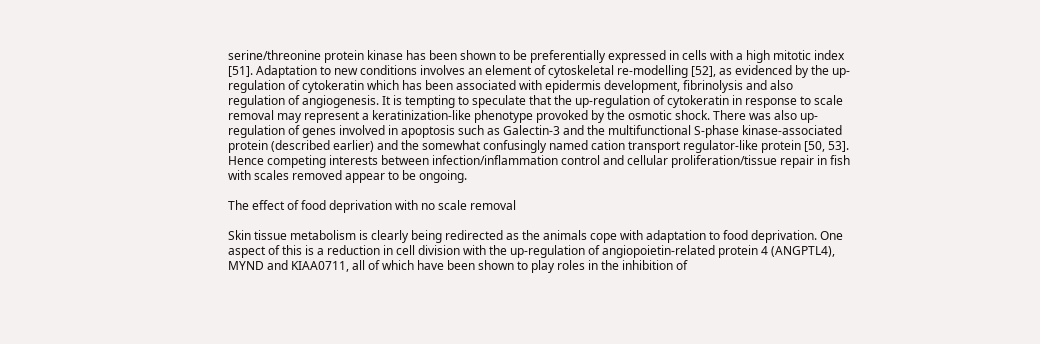serine/threonine protein kinase has been shown to be preferentially expressed in cells with a high mitotic index [51]. Adaptation to new conditions involves an element of cytoskeletal re-modelling [52], as evidenced by the up-regulation of cytokeratin which has been associated with epidermis development, fibrinolysis and also regulation of angiogenesis. It is tempting to speculate that the up-regulation of cytokeratin in response to scale removal may represent a keratinization-like phenotype provoked by the osmotic shock. There was also up-regulation of genes involved in apoptosis such as Galectin-3 and the multifunctional S-phase kinase-associated protein (described earlier) and the somewhat confusingly named cation transport regulator-like protein [50, 53]. Hence competing interests between infection/inflammation control and cellular proliferation/tissue repair in fish with scales removed appear to be ongoing.

The effect of food deprivation with no scale removal

Skin tissue metabolism is clearly being redirected as the animals cope with adaptation to food deprivation. One aspect of this is a reduction in cell division with the up-regulation of angiopoietin-related protein 4 (ANGPTL4), MYND and KIAA0711, all of which have been shown to play roles in the inhibition of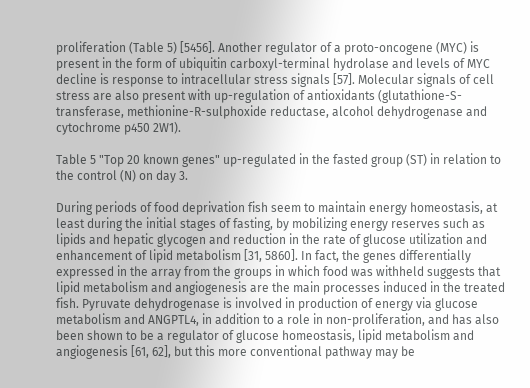proliferation (Table 5) [5456]. Another regulator of a proto-oncogene (MYC) is present in the form of ubiquitin carboxyl-terminal hydrolase and levels of MYC decline is response to intracellular stress signals [57]. Molecular signals of cell stress are also present with up-regulation of antioxidants (glutathione-S-transferase, methionine-R-sulphoxide reductase, alcohol dehydrogenase and cytochrome p450 2W1).

Table 5 "Top 20 known genes" up-regulated in the fasted group (ST) in relation to the control (N) on day 3.

During periods of food deprivation fish seem to maintain energy homeostasis, at least during the initial stages of fasting, by mobilizing energy reserves such as lipids and hepatic glycogen and reduction in the rate of glucose utilization and enhancement of lipid metabolism [31, 5860]. In fact, the genes differentially expressed in the array from the groups in which food was withheld suggests that lipid metabolism and angiogenesis are the main processes induced in the treated fish. Pyruvate dehydrogenase is involved in production of energy via glucose metabolism and ANGPTL4, in addition to a role in non-proliferation, and has also been shown to be a regulator of glucose homeostasis, lipid metabolism and angiogenesis [61, 62], but this more conventional pathway may be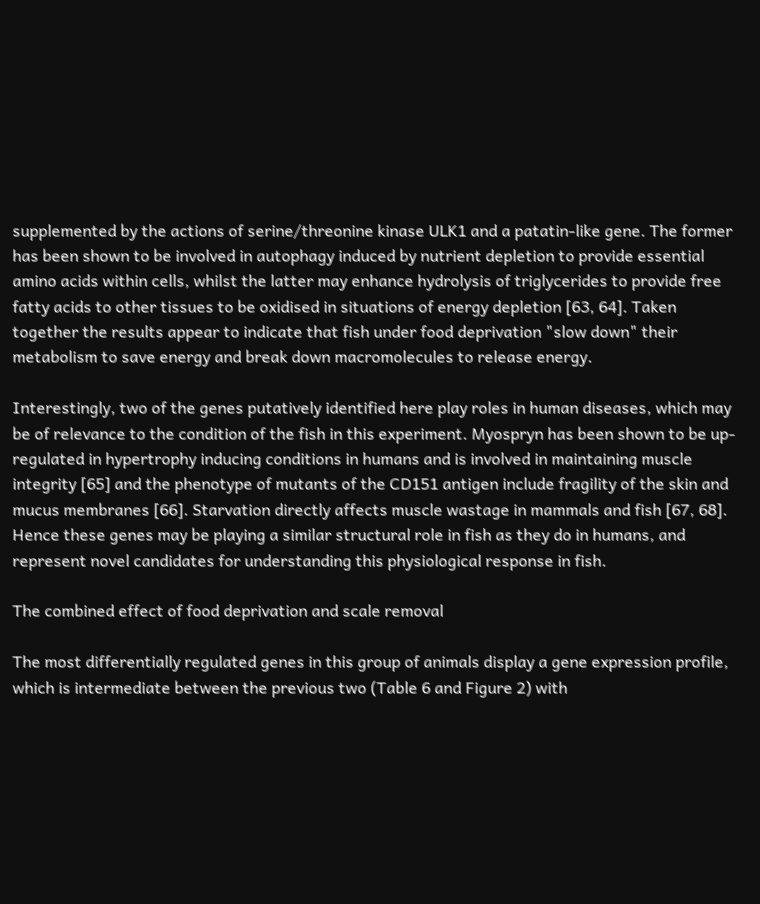supplemented by the actions of serine/threonine kinase ULK1 and a patatin-like gene. The former has been shown to be involved in autophagy induced by nutrient depletion to provide essential amino acids within cells, whilst the latter may enhance hydrolysis of triglycerides to provide free fatty acids to other tissues to be oxidised in situations of energy depletion [63, 64]. Taken together the results appear to indicate that fish under food deprivation "slow down" their metabolism to save energy and break down macromolecules to release energy.

Interestingly, two of the genes putatively identified here play roles in human diseases, which may be of relevance to the condition of the fish in this experiment. Myospryn has been shown to be up-regulated in hypertrophy inducing conditions in humans and is involved in maintaining muscle integrity [65] and the phenotype of mutants of the CD151 antigen include fragility of the skin and mucus membranes [66]. Starvation directly affects muscle wastage in mammals and fish [67, 68]. Hence these genes may be playing a similar structural role in fish as they do in humans, and represent novel candidates for understanding this physiological response in fish.

The combined effect of food deprivation and scale removal

The most differentially regulated genes in this group of animals display a gene expression profile, which is intermediate between the previous two (Table 6 and Figure 2) with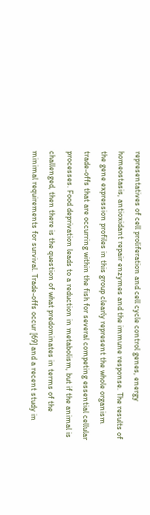representatives of cell proliferation and cell cycle control genes, energy homeostasis, antioxidant repair enzymes and the immune response. The results of the gene expression profiles in this group clearly represent the whole organism trade-offs that are occurring within the fish for several competing essential cellular processes. Food deprivation leads to a reduction in metabolism, but if the animal is challenged, then there is the question of what predominates in terms of the minimal requirements for survival. Trade-offs occur [69] and a recent study in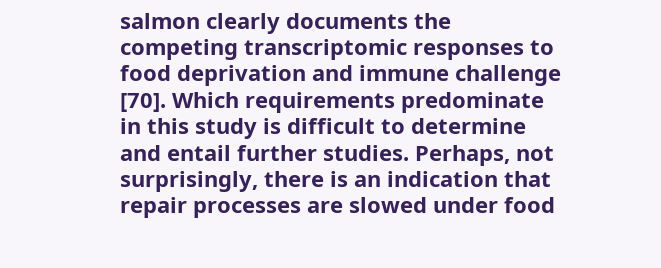salmon clearly documents the competing transcriptomic responses to food deprivation and immune challenge [70]. Which requirements predominate in this study is difficult to determine and entail further studies. Perhaps, not surprisingly, there is an indication that repair processes are slowed under food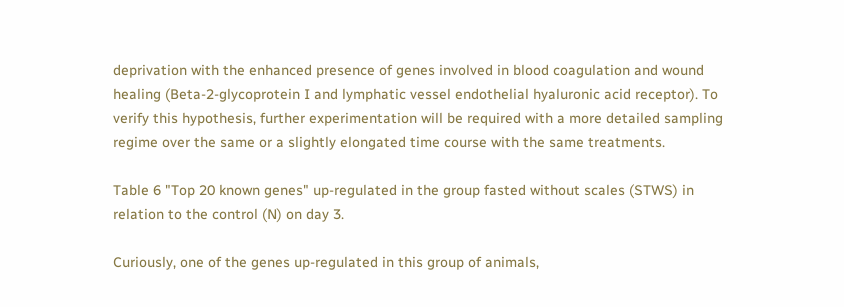deprivation with the enhanced presence of genes involved in blood coagulation and wound healing (Beta-2-glycoprotein I and lymphatic vessel endothelial hyaluronic acid receptor). To verify this hypothesis, further experimentation will be required with a more detailed sampling regime over the same or a slightly elongated time course with the same treatments.

Table 6 "Top 20 known genes" up-regulated in the group fasted without scales (STWS) in relation to the control (N) on day 3.

Curiously, one of the genes up-regulated in this group of animals,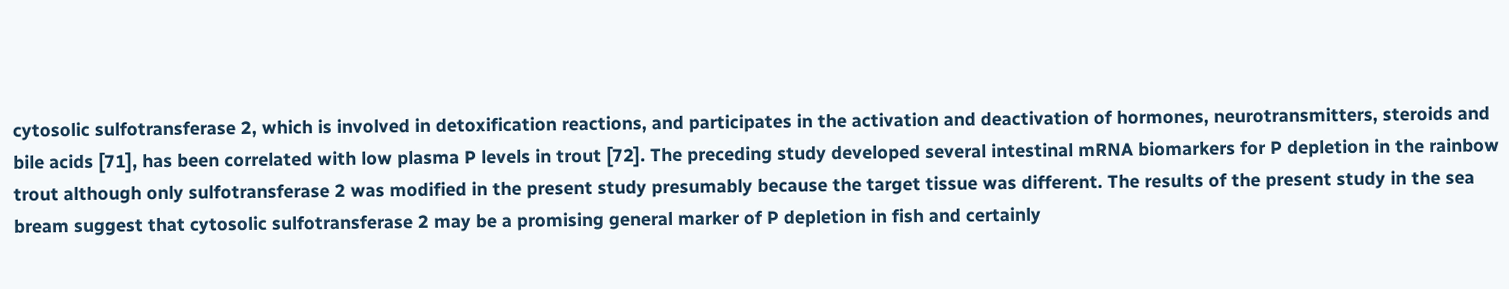cytosolic sulfotransferase 2, which is involved in detoxification reactions, and participates in the activation and deactivation of hormones, neurotransmitters, steroids and bile acids [71], has been correlated with low plasma P levels in trout [72]. The preceding study developed several intestinal mRNA biomarkers for P depletion in the rainbow trout although only sulfotransferase 2 was modified in the present study presumably because the target tissue was different. The results of the present study in the sea bream suggest that cytosolic sulfotransferase 2 may be a promising general marker of P depletion in fish and certainly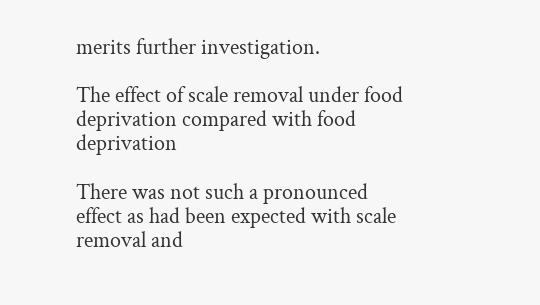merits further investigation.

The effect of scale removal under food deprivation compared with food deprivation

There was not such a pronounced effect as had been expected with scale removal and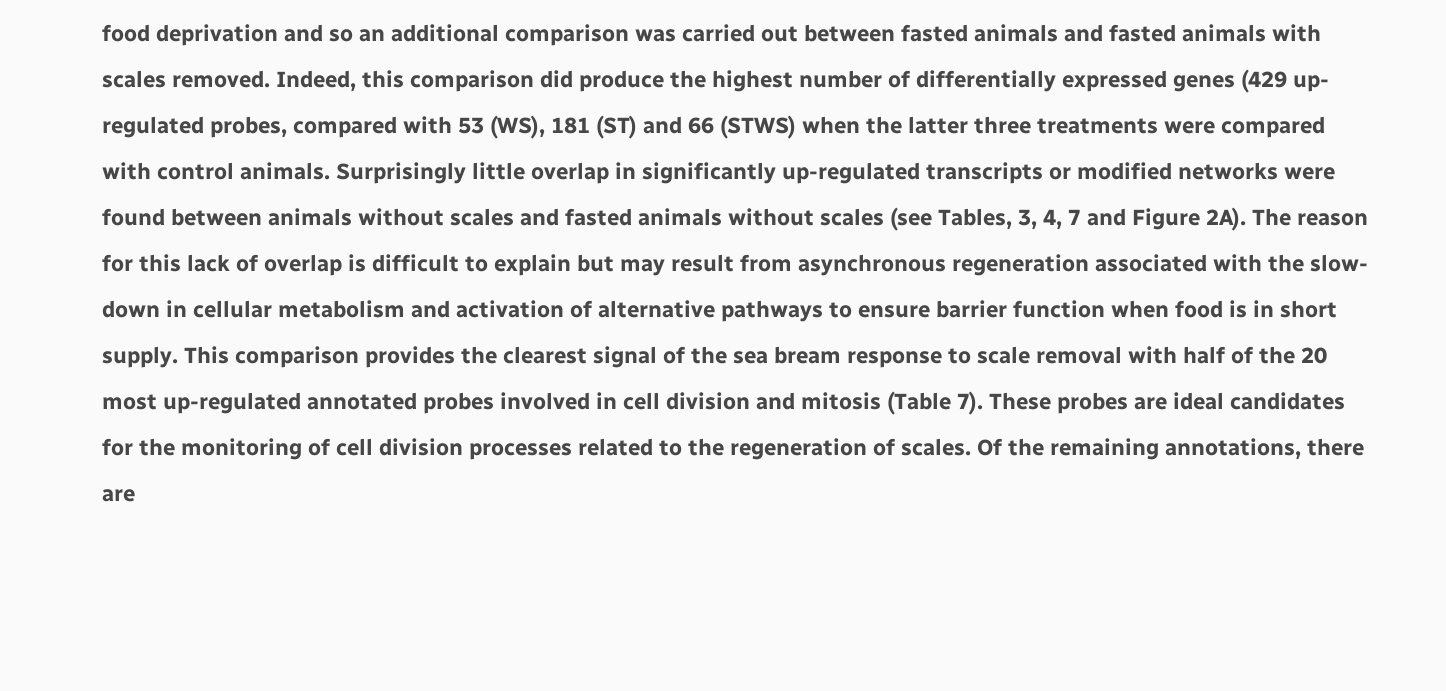food deprivation and so an additional comparison was carried out between fasted animals and fasted animals with scales removed. Indeed, this comparison did produce the highest number of differentially expressed genes (429 up-regulated probes, compared with 53 (WS), 181 (ST) and 66 (STWS) when the latter three treatments were compared with control animals. Surprisingly little overlap in significantly up-regulated transcripts or modified networks were found between animals without scales and fasted animals without scales (see Tables, 3, 4, 7 and Figure 2A). The reason for this lack of overlap is difficult to explain but may result from asynchronous regeneration associated with the slow-down in cellular metabolism and activation of alternative pathways to ensure barrier function when food is in short supply. This comparison provides the clearest signal of the sea bream response to scale removal with half of the 20 most up-regulated annotated probes involved in cell division and mitosis (Table 7). These probes are ideal candidates for the monitoring of cell division processes related to the regeneration of scales. Of the remaining annotations, there are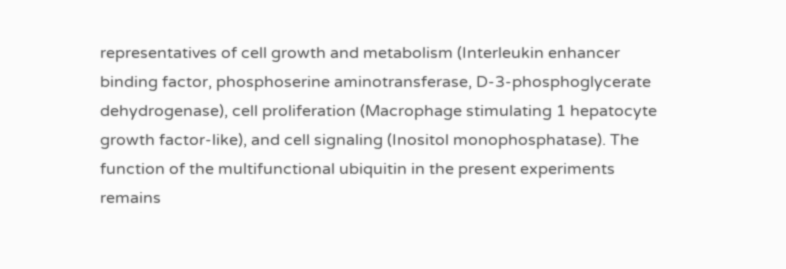representatives of cell growth and metabolism (Interleukin enhancer binding factor, phosphoserine aminotransferase, D-3-phosphoglycerate dehydrogenase), cell proliferation (Macrophage stimulating 1 hepatocyte growth factor-like), and cell signaling (Inositol monophosphatase). The function of the multifunctional ubiquitin in the present experiments remains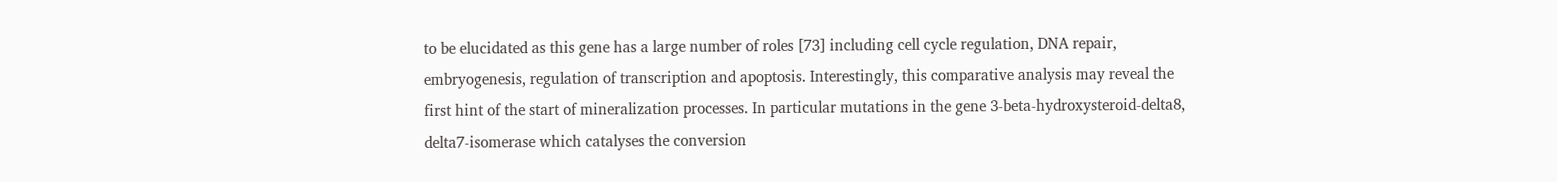to be elucidated as this gene has a large number of roles [73] including cell cycle regulation, DNA repair, embryogenesis, regulation of transcription and apoptosis. Interestingly, this comparative analysis may reveal the first hint of the start of mineralization processes. In particular mutations in the gene 3-beta-hydroxysteroid-delta8, delta7-isomerase which catalyses the conversion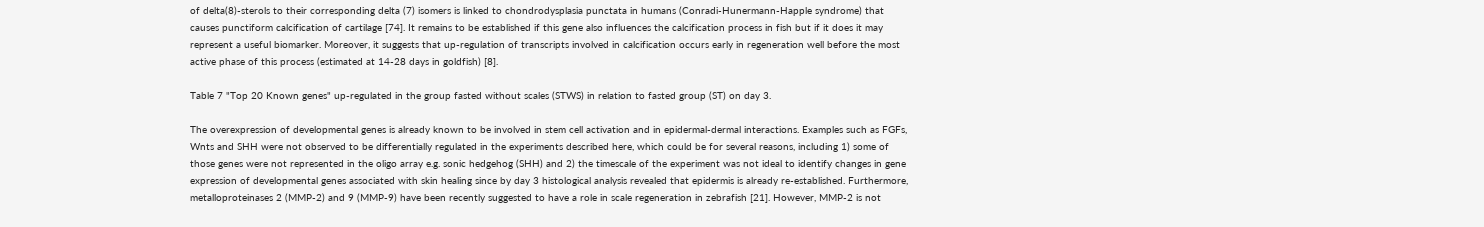of delta(8)-sterols to their corresponding delta (7) isomers is linked to chondrodysplasia punctata in humans (Conradi-Hunermann-Happle syndrome) that causes punctiform calcification of cartilage [74]. It remains to be established if this gene also influences the calcification process in fish but if it does it may represent a useful biomarker. Moreover, it suggests that up-regulation of transcripts involved in calcification occurs early in regeneration well before the most active phase of this process (estimated at 14-28 days in goldfish) [8].

Table 7 "Top 20 Known genes" up-regulated in the group fasted without scales (STWS) in relation to fasted group (ST) on day 3.

The overexpression of developmental genes is already known to be involved in stem cell activation and in epidermal-dermal interactions. Examples such as FGFs, Wnts and SHH were not observed to be differentially regulated in the experiments described here, which could be for several reasons, including 1) some of those genes were not represented in the oligo array e.g. sonic hedgehog (SHH) and 2) the timescale of the experiment was not ideal to identify changes in gene expression of developmental genes associated with skin healing since by day 3 histological analysis revealed that epidermis is already re-established. Furthermore, metalloproteinases 2 (MMP-2) and 9 (MMP-9) have been recently suggested to have a role in scale regeneration in zebrafish [21]. However, MMP-2 is not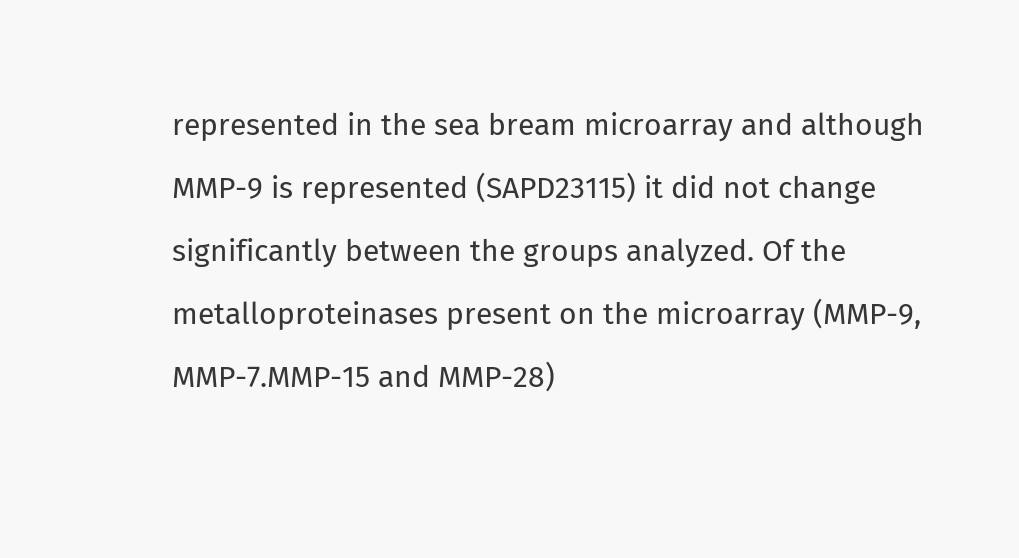represented in the sea bream microarray and although MMP-9 is represented (SAPD23115) it did not change significantly between the groups analyzed. Of the metalloproteinases present on the microarray (MMP-9, MMP-7.MMP-15 and MMP-28)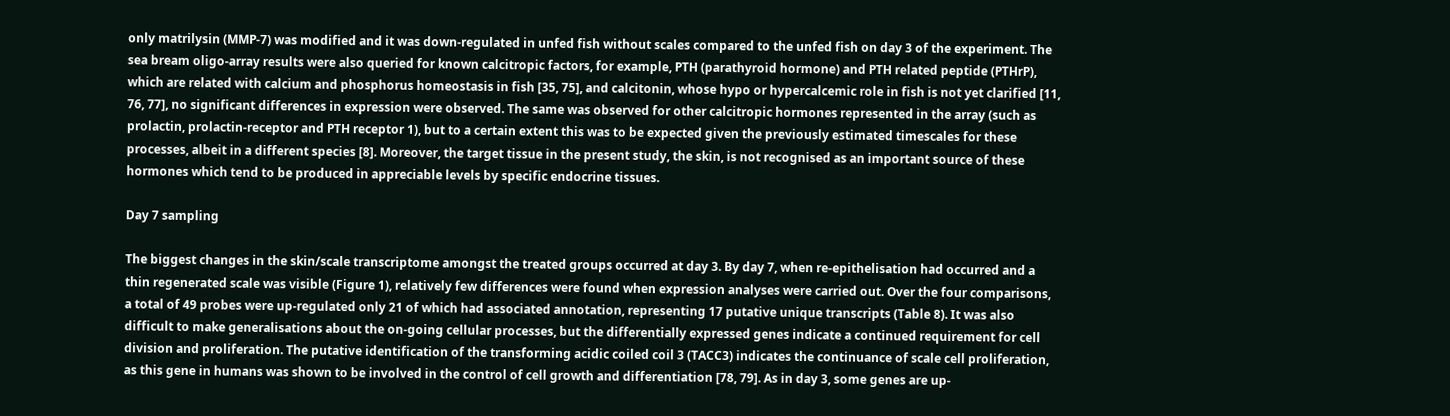only matrilysin (MMP-7) was modified and it was down-regulated in unfed fish without scales compared to the unfed fish on day 3 of the experiment. The sea bream oligo-array results were also queried for known calcitropic factors, for example, PTH (parathyroid hormone) and PTH related peptide (PTHrP), which are related with calcium and phosphorus homeostasis in fish [35, 75], and calcitonin, whose hypo or hypercalcemic role in fish is not yet clarified [11, 76, 77], no significant differences in expression were observed. The same was observed for other calcitropic hormones represented in the array (such as prolactin, prolactin-receptor and PTH receptor 1), but to a certain extent this was to be expected given the previously estimated timescales for these processes, albeit in a different species [8]. Moreover, the target tissue in the present study, the skin, is not recognised as an important source of these hormones which tend to be produced in appreciable levels by specific endocrine tissues.

Day 7 sampling

The biggest changes in the skin/scale transcriptome amongst the treated groups occurred at day 3. By day 7, when re-epithelisation had occurred and a thin regenerated scale was visible (Figure 1), relatively few differences were found when expression analyses were carried out. Over the four comparisons, a total of 49 probes were up-regulated only 21 of which had associated annotation, representing 17 putative unique transcripts (Table 8). It was also difficult to make generalisations about the on-going cellular processes, but the differentially expressed genes indicate a continued requirement for cell division and proliferation. The putative identification of the transforming acidic coiled coil 3 (TACC3) indicates the continuance of scale cell proliferation, as this gene in humans was shown to be involved in the control of cell growth and differentiation [78, 79]. As in day 3, some genes are up-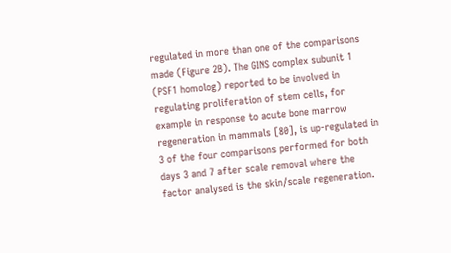regulated in more than one of the comparisons made (Figure 2B). The GINS complex subunit 1 (PSF1 homolog) reported to be involved in regulating proliferation of stem cells, for example in response to acute bone marrow regeneration in mammals [80], is up-regulated in 3 of the four comparisons performed for both days 3 and 7 after scale removal where the factor analysed is the skin/scale regeneration.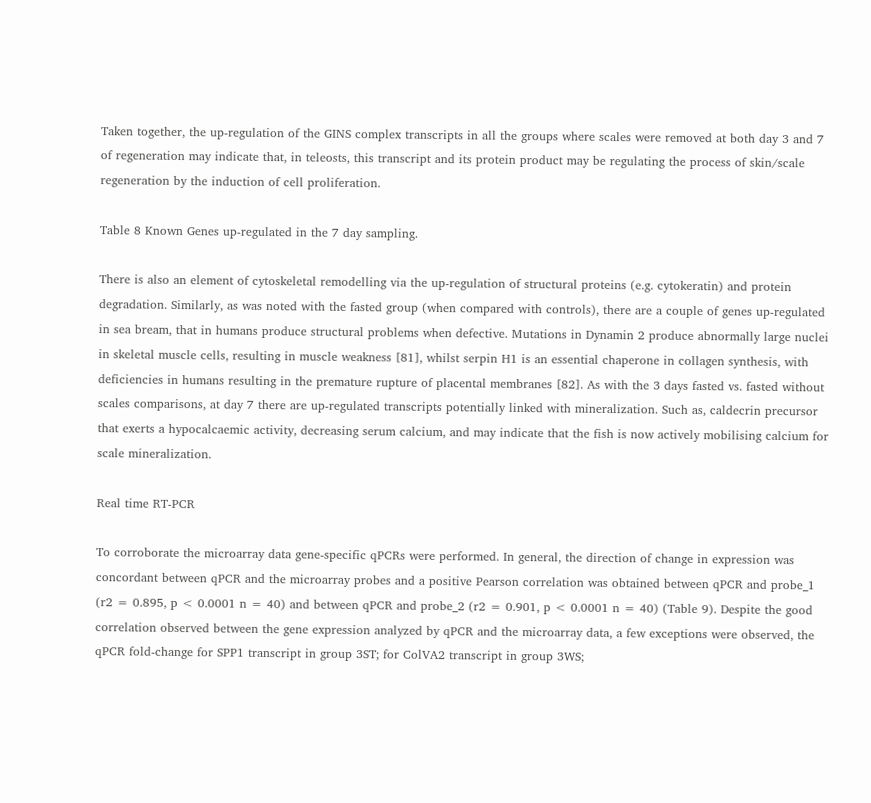Taken together, the up-regulation of the GINS complex transcripts in all the groups where scales were removed at both day 3 and 7 of regeneration may indicate that, in teleosts, this transcript and its protein product may be regulating the process of skin/scale regeneration by the induction of cell proliferation.

Table 8 Known Genes up-regulated in the 7 day sampling.

There is also an element of cytoskeletal remodelling via the up-regulation of structural proteins (e.g. cytokeratin) and protein degradation. Similarly, as was noted with the fasted group (when compared with controls), there are a couple of genes up-regulated in sea bream, that in humans produce structural problems when defective. Mutations in Dynamin 2 produce abnormally large nuclei in skeletal muscle cells, resulting in muscle weakness [81], whilst serpin H1 is an essential chaperone in collagen synthesis, with deficiencies in humans resulting in the premature rupture of placental membranes [82]. As with the 3 days fasted vs. fasted without scales comparisons, at day 7 there are up-regulated transcripts potentially linked with mineralization. Such as, caldecrin precursor that exerts a hypocalcaemic activity, decreasing serum calcium, and may indicate that the fish is now actively mobilising calcium for scale mineralization.

Real time RT-PCR

To corroborate the microarray data gene-specific qPCRs were performed. In general, the direction of change in expression was concordant between qPCR and the microarray probes and a positive Pearson correlation was obtained between qPCR and probe_1 (r2 = 0.895, p < 0.0001 n = 40) and between qPCR and probe_2 (r2 = 0.901, p < 0.0001 n = 40) (Table 9). Despite the good correlation observed between the gene expression analyzed by qPCR and the microarray data, a few exceptions were observed, the qPCR fold-change for SPP1 transcript in group 3ST; for ColVA2 transcript in group 3WS;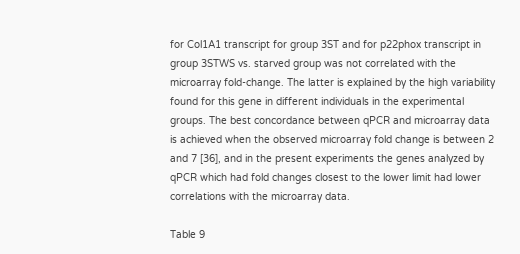for Col1A1 transcript for group 3ST and for p22phox transcript in group 3STWS vs. starved group was not correlated with the microarray fold-change. The latter is explained by the high variability found for this gene in different individuals in the experimental groups. The best concordance between qPCR and microarray data is achieved when the observed microarray fold change is between 2 and 7 [36], and in the present experiments the genes analyzed by qPCR which had fold changes closest to the lower limit had lower correlations with the microarray data.

Table 9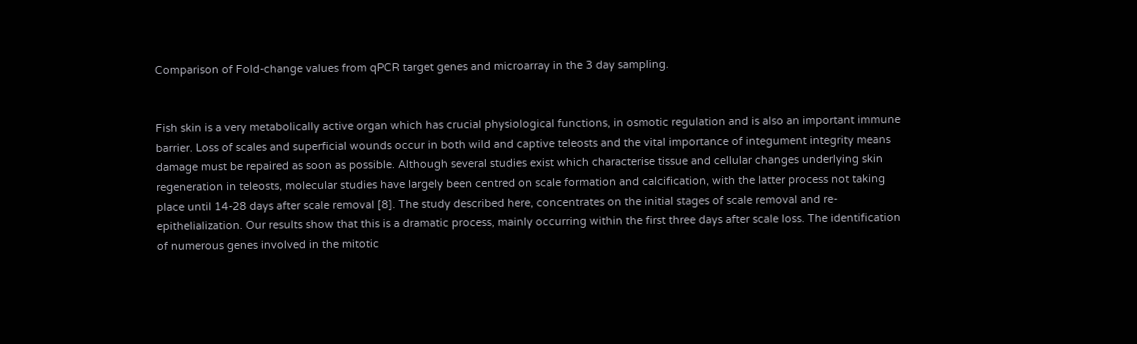Comparison of Fold-change values from qPCR target genes and microarray in the 3 day sampling.


Fish skin is a very metabolically active organ which has crucial physiological functions, in osmotic regulation and is also an important immune barrier. Loss of scales and superficial wounds occur in both wild and captive teleosts and the vital importance of integument integrity means damage must be repaired as soon as possible. Although several studies exist which characterise tissue and cellular changes underlying skin regeneration in teleosts, molecular studies have largely been centred on scale formation and calcification, with the latter process not taking place until 14-28 days after scale removal [8]. The study described here, concentrates on the initial stages of scale removal and re-epithelialization. Our results show that this is a dramatic process, mainly occurring within the first three days after scale loss. The identification of numerous genes involved in the mitotic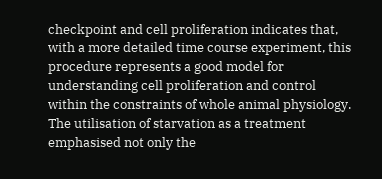checkpoint and cell proliferation indicates that, with a more detailed time course experiment, this procedure represents a good model for understanding cell proliferation and control within the constraints of whole animal physiology. The utilisation of starvation as a treatment emphasised not only the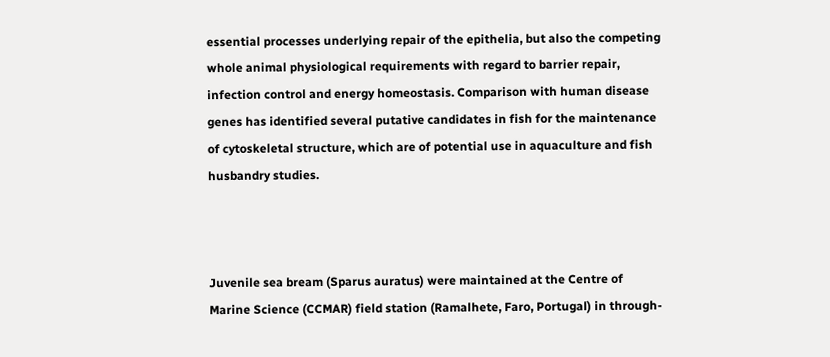essential processes underlying repair of the epithelia, but also the competing whole animal physiological requirements with regard to barrier repair, infection control and energy homeostasis. Comparison with human disease genes has identified several putative candidates in fish for the maintenance of cytoskeletal structure, which are of potential use in aquaculture and fish husbandry studies.



Juvenile sea bream (Sparus auratus) were maintained at the Centre of Marine Science (CCMAR) field station (Ramalhete, Faro, Portugal) in through-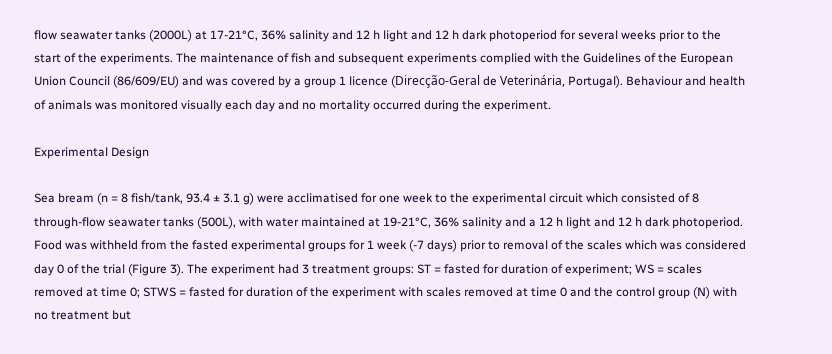flow seawater tanks (2000L) at 17-21°C, 36% salinity and 12 h light and 12 h dark photoperiod for several weeks prior to the start of the experiments. The maintenance of fish and subsequent experiments complied with the Guidelines of the European Union Council (86/609/EU) and was covered by a group 1 licence (Direcção-Geral de Veterinária, Portugal). Behaviour and health of animals was monitored visually each day and no mortality occurred during the experiment.

Experimental Design

Sea bream (n = 8 fish/tank, 93.4 ± 3.1 g) were acclimatised for one week to the experimental circuit which consisted of 8 through-flow seawater tanks (500L), with water maintained at 19-21°C, 36% salinity and a 12 h light and 12 h dark photoperiod. Food was withheld from the fasted experimental groups for 1 week (-7 days) prior to removal of the scales which was considered day 0 of the trial (Figure 3). The experiment had 3 treatment groups: ST = fasted for duration of experiment; WS = scales removed at time 0; STWS = fasted for duration of the experiment with scales removed at time 0 and the control group (N) with no treatment but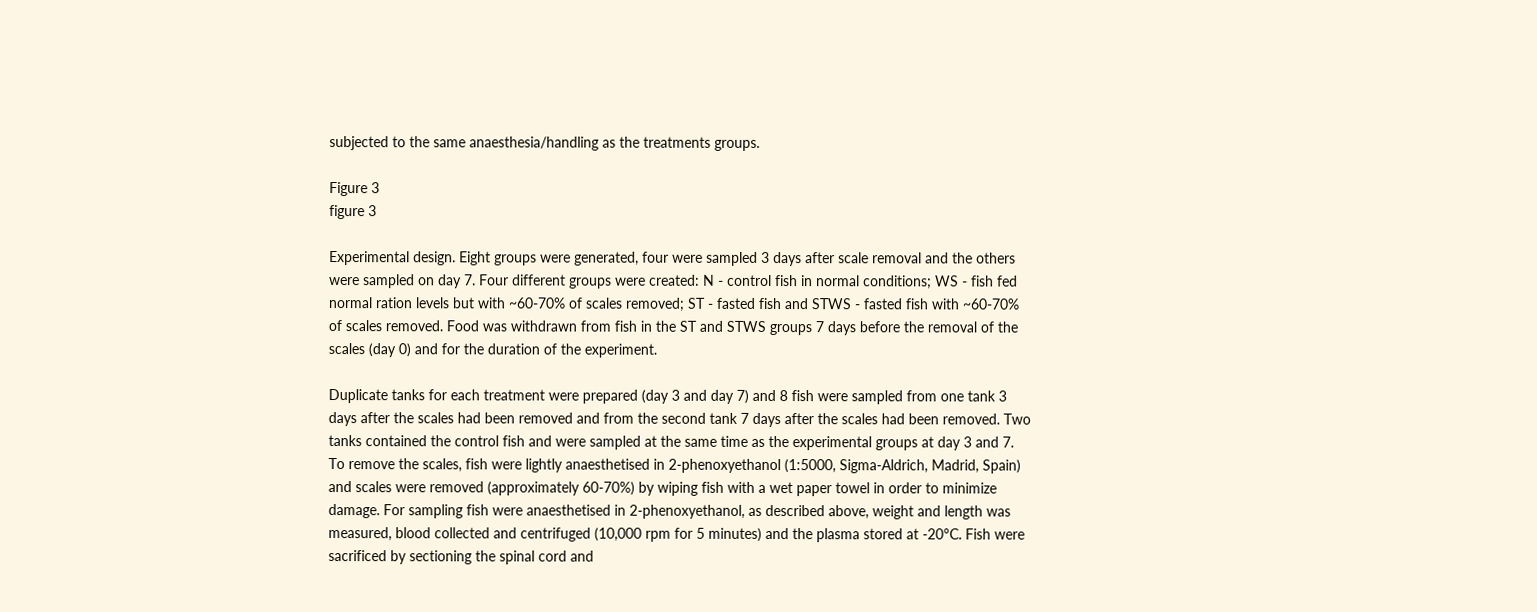subjected to the same anaesthesia/handling as the treatments groups.

Figure 3
figure 3

Experimental design. Eight groups were generated, four were sampled 3 days after scale removal and the others were sampled on day 7. Four different groups were created: N - control fish in normal conditions; WS - fish fed normal ration levels but with ~60-70% of scales removed; ST - fasted fish and STWS - fasted fish with ~60-70% of scales removed. Food was withdrawn from fish in the ST and STWS groups 7 days before the removal of the scales (day 0) and for the duration of the experiment.

Duplicate tanks for each treatment were prepared (day 3 and day 7) and 8 fish were sampled from one tank 3 days after the scales had been removed and from the second tank 7 days after the scales had been removed. Two tanks contained the control fish and were sampled at the same time as the experimental groups at day 3 and 7. To remove the scales, fish were lightly anaesthetised in 2-phenoxyethanol (1:5000, Sigma-Aldrich, Madrid, Spain) and scales were removed (approximately 60-70%) by wiping fish with a wet paper towel in order to minimize damage. For sampling fish were anaesthetised in 2-phenoxyethanol, as described above, weight and length was measured, blood collected and centrifuged (10,000 rpm for 5 minutes) and the plasma stored at -20°C. Fish were sacrificed by sectioning the spinal cord and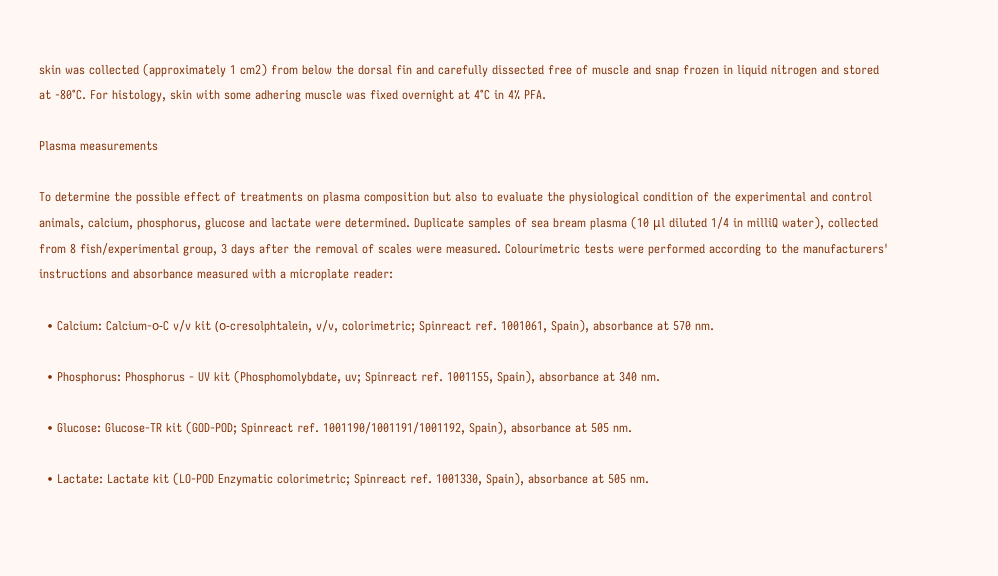skin was collected (approximately 1 cm2) from below the dorsal fin and carefully dissected free of muscle and snap frozen in liquid nitrogen and stored at -80°C. For histology, skin with some adhering muscle was fixed overnight at 4°C in 4% PFA.

Plasma measurements

To determine the possible effect of treatments on plasma composition but also to evaluate the physiological condition of the experimental and control animals, calcium, phosphorus, glucose and lactate were determined. Duplicate samples of sea bream plasma (10 μl diluted 1/4 in milliQ water), collected from 8 fish/experimental group, 3 days after the removal of scales were measured. Colourimetric tests were performed according to the manufacturers' instructions and absorbance measured with a microplate reader:

  • Calcium: Calcium-ο-C v/v kit (ο-cresolphtalein, v/v, colorimetric; Spinreact ref. 1001061, Spain), absorbance at 570 nm.

  • Phosphorus: Phosphorus - UV kit (Phosphomolybdate, uv; Spinreact ref. 1001155, Spain), absorbance at 340 nm.

  • Glucose: Glucose-TR kit (GOD-POD; Spinreact ref. 1001190/1001191/1001192, Spain), absorbance at 505 nm.

  • Lactate: Lactate kit (LO-POD Enzymatic colorimetric; Spinreact ref. 1001330, Spain), absorbance at 505 nm.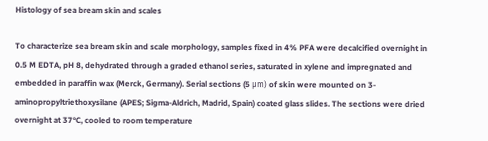Histology of sea bream skin and scales

To characterize sea bream skin and scale morphology, samples fixed in 4% PFA were decalcified overnight in 0.5 M EDTA, pH 8, dehydrated through a graded ethanol series, saturated in xylene and impregnated and embedded in paraffin wax (Merck, Germany). Serial sections (5 μm) of skin were mounted on 3-aminopropyltriethoxysilane (APES; Sigma-Aldrich, Madrid, Spain) coated glass slides. The sections were dried overnight at 37°C, cooled to room temperature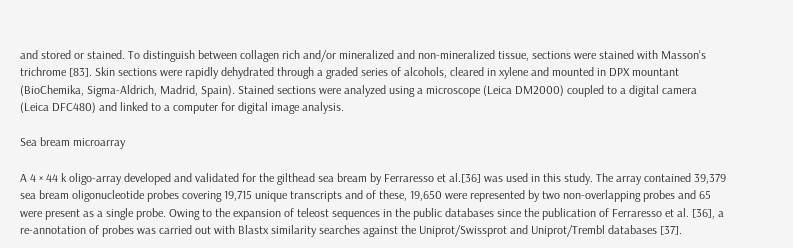and stored or stained. To distinguish between collagen rich and/or mineralized and non-mineralized tissue, sections were stained with Masson's trichrome [83]. Skin sections were rapidly dehydrated through a graded series of alcohols, cleared in xylene and mounted in DPX mountant (BioChemika, Sigma-Aldrich, Madrid, Spain). Stained sections were analyzed using a microscope (Leica DM2000) coupled to a digital camera (Leica DFC480) and linked to a computer for digital image analysis.

Sea bream microarray

A 4 × 44 k oligo-array developed and validated for the gilthead sea bream by Ferraresso et al.[36] was used in this study. The array contained 39,379 sea bream oligonucleotide probes covering 19,715 unique transcripts and of these, 19,650 were represented by two non-overlapping probes and 65 were present as a single probe. Owing to the expansion of teleost sequences in the public databases since the publication of Ferraresso et al. [36], a re-annotation of probes was carried out with Blastx similarity searches against the Uniprot/Swissprot and Uniprot/Trembl databases [37].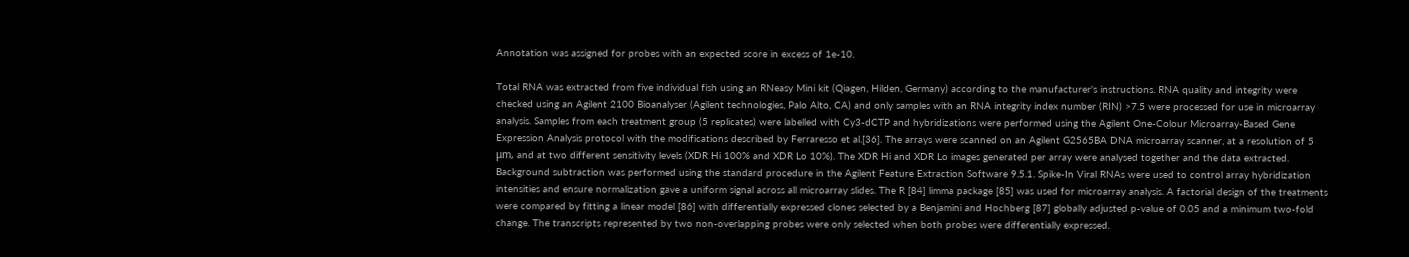Annotation was assigned for probes with an expected score in excess of 1e-10.

Total RNA was extracted from five individual fish using an RNeasy Mini kit (Qiagen, Hilden, Germany) according to the manufacturer's instructions. RNA quality and integrity were checked using an Agilent 2100 Bioanalyser (Agilent technologies, Palo Alto, CA) and only samples with an RNA integrity index number (RIN) >7.5 were processed for use in microarray analysis. Samples from each treatment group (5 replicates) were labelled with Cy3-dCTP and hybridizations were performed using the Agilent One-Colour Microarray-Based Gene Expression Analysis protocol with the modifications described by Ferraresso et al.[36]. The arrays were scanned on an Agilent G2565BA DNA microarray scanner, at a resolution of 5 μm, and at two different sensitivity levels (XDR Hi 100% and XDR Lo 10%). The XDR Hi and XDR Lo images generated per array were analysed together and the data extracted. Background subtraction was performed using the standard procedure in the Agilent Feature Extraction Software 9.5.1. Spike-In Viral RNAs were used to control array hybridization intensities and ensure normalization gave a uniform signal across all microarray slides. The R [84] limma package [85] was used for microarray analysis. A factorial design of the treatments were compared by fitting a linear model [86] with differentially expressed clones selected by a Benjamini and Hochberg [87] globally adjusted p-value of 0.05 and a minimum two-fold change. The transcripts represented by two non-overlapping probes were only selected when both probes were differentially expressed.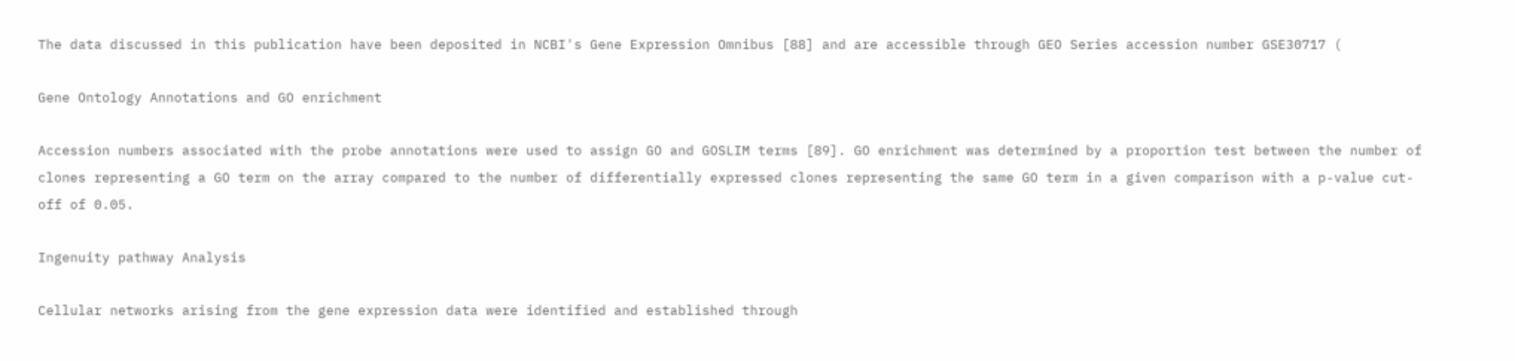The data discussed in this publication have been deposited in NCBI's Gene Expression Omnibus [88] and are accessible through GEO Series accession number GSE30717 (

Gene Ontology Annotations and GO enrichment

Accession numbers associated with the probe annotations were used to assign GO and GOSLIM terms [89]. GO enrichment was determined by a proportion test between the number of clones representing a GO term on the array compared to the number of differentially expressed clones representing the same GO term in a given comparison with a p-value cut-off of 0.05.

Ingenuity pathway Analysis

Cellular networks arising from the gene expression data were identified and established through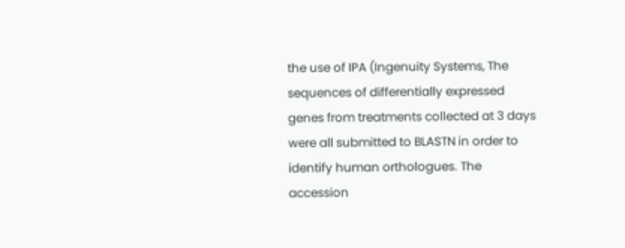the use of IPA (Ingenuity Systems, The sequences of differentially expressed genes from treatments collected at 3 days were all submitted to BLASTN in order to identify human orthologues. The accession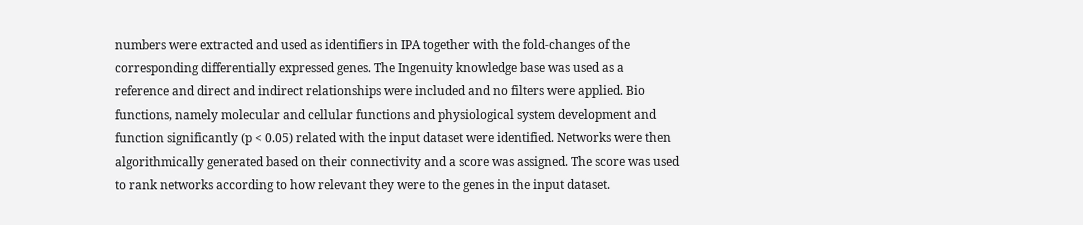numbers were extracted and used as identifiers in IPA together with the fold-changes of the corresponding differentially expressed genes. The Ingenuity knowledge base was used as a reference and direct and indirect relationships were included and no filters were applied. Bio functions, namely molecular and cellular functions and physiological system development and function significantly (p < 0.05) related with the input dataset were identified. Networks were then algorithmically generated based on their connectivity and a score was assigned. The score was used to rank networks according to how relevant they were to the genes in the input dataset.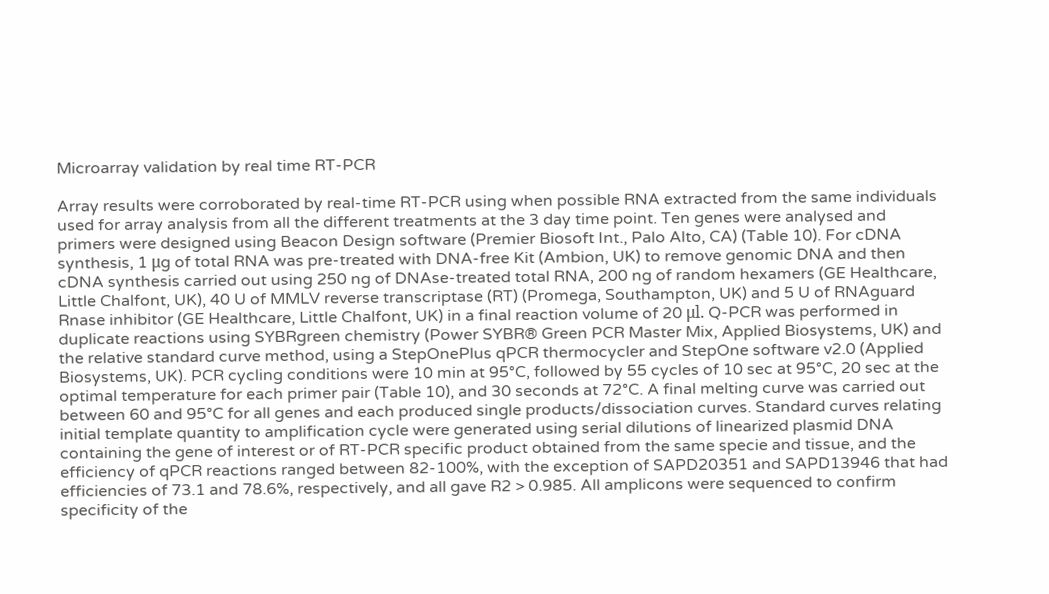Microarray validation by real time RT-PCR

Array results were corroborated by real-time RT-PCR using when possible RNA extracted from the same individuals used for array analysis from all the different treatments at the 3 day time point. Ten genes were analysed and primers were designed using Beacon Design software (Premier Biosoft Int., Palo Alto, CA) (Table 10). For cDNA synthesis, 1 μg of total RNA was pre-treated with DNA-free Kit (Ambion, UK) to remove genomic DNA and then cDNA synthesis carried out using 250 ng of DNAse-treated total RNA, 200 ng of random hexamers (GE Healthcare, Little Chalfont, UK), 40 U of MMLV reverse transcriptase (RT) (Promega, Southampton, UK) and 5 U of RNAguard Rnase inhibitor (GE Healthcare, Little Chalfont, UK) in a final reaction volume of 20 μl. Q-PCR was performed in duplicate reactions using SYBRgreen chemistry (Power SYBR® Green PCR Master Mix, Applied Biosystems, UK) and the relative standard curve method, using a StepOnePlus qPCR thermocycler and StepOne software v2.0 (Applied Biosystems, UK). PCR cycling conditions were 10 min at 95°C, followed by 55 cycles of 10 sec at 95°C, 20 sec at the optimal temperature for each primer pair (Table 10), and 30 seconds at 72°C. A final melting curve was carried out between 60 and 95°C for all genes and each produced single products/dissociation curves. Standard curves relating initial template quantity to amplification cycle were generated using serial dilutions of linearized plasmid DNA containing the gene of interest or of RT-PCR specific product obtained from the same specie and tissue, and the efficiency of qPCR reactions ranged between 82-100%, with the exception of SAPD20351 and SAPD13946 that had efficiencies of 73.1 and 78.6%, respectively, and all gave R2 > 0.985. All amplicons were sequenced to confirm specificity of the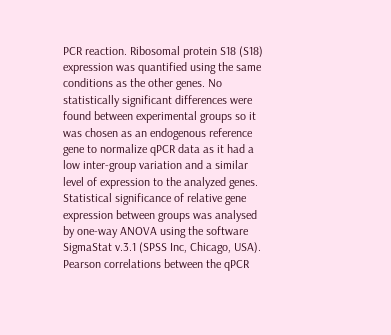PCR reaction. Ribosomal protein S18 (S18) expression was quantified using the same conditions as the other genes. No statistically significant differences were found between experimental groups so it was chosen as an endogenous reference gene to normalize qPCR data as it had a low inter-group variation and a similar level of expression to the analyzed genes. Statistical significance of relative gene expression between groups was analysed by one-way ANOVA using the software SigmaStat v.3.1 (SPSS Inc, Chicago, USA). Pearson correlations between the qPCR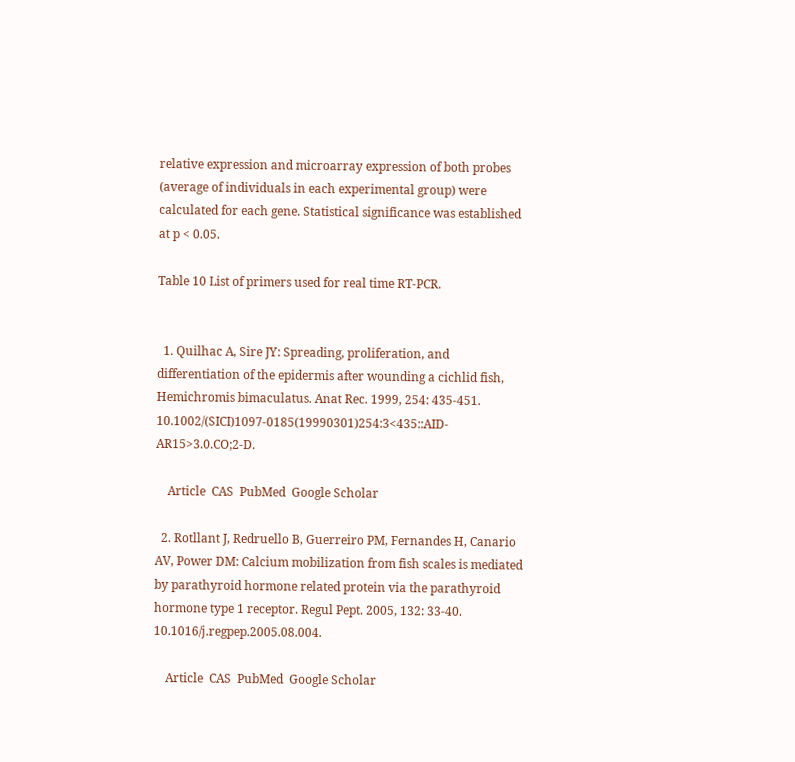relative expression and microarray expression of both probes (average of individuals in each experimental group) were calculated for each gene. Statistical significance was established at p < 0.05.

Table 10 List of primers used for real time RT-PCR.


  1. Quilhac A, Sire JY: Spreading, proliferation, and differentiation of the epidermis after wounding a cichlid fish, Hemichromis bimaculatus. Anat Rec. 1999, 254: 435-451. 10.1002/(SICI)1097-0185(19990301)254:3<435::AID-AR15>3.0.CO;2-D.

    Article  CAS  PubMed  Google Scholar

  2. Rotllant J, Redruello B, Guerreiro PM, Fernandes H, Canario AV, Power DM: Calcium mobilization from fish scales is mediated by parathyroid hormone related protein via the parathyroid hormone type 1 receptor. Regul Pept. 2005, 132: 33-40. 10.1016/j.regpep.2005.08.004.

    Article  CAS  PubMed  Google Scholar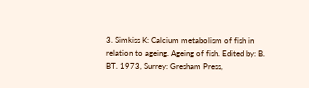3. Simkiss K: Calcium metabolism of fish in relation to ageing. Ageing of fish. Edited by: B. BT. 1973, Surrey: Gresham Press,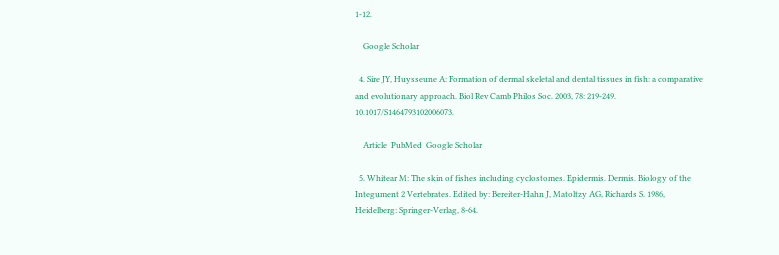1-12.

    Google Scholar

  4. Sire JY, Huysseune A: Formation of dermal skeletal and dental tissues in fish: a comparative and evolutionary approach. Biol Rev Camb Philos Soc. 2003, 78: 219-249. 10.1017/S1464793102006073.

    Article  PubMed  Google Scholar

  5. Whitear M: The skin of fishes including cyclostomes. Epidermis. Dermis. Biology of the Integument 2 Vertebrates. Edited by: Bereiter-Hahn J, Matoltzy AG, Richards S. 1986, Heidelberg: Springer-Verlag, 8-64.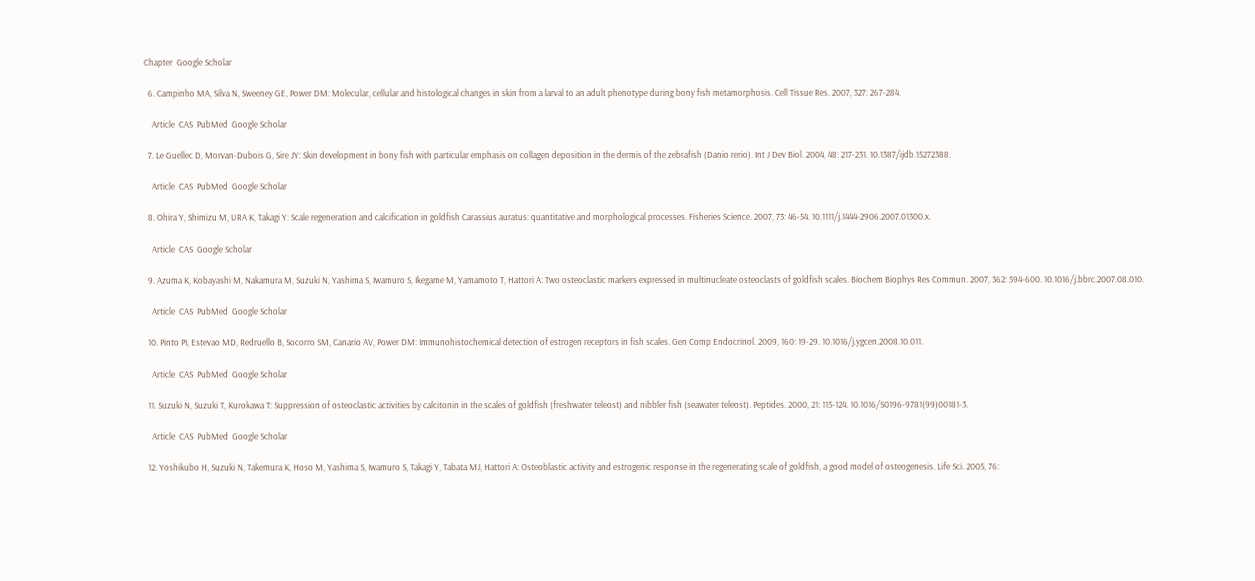Chapter  Google Scholar

  6. Campinho MA, Silva N, Sweeney GE, Power DM: Molecular, cellular and histological changes in skin from a larval to an adult phenotype during bony fish metamorphosis. Cell Tissue Res. 2007, 327: 267-284.

    Article  CAS  PubMed  Google Scholar

  7. Le Guellec D, Morvan-Dubois G, Sire JY: Skin development in bony fish with particular emphasis on collagen deposition in the dermis of the zebrafish (Danio rerio). Int J Dev Biol. 2004, 48: 217-231. 10.1387/ijdb.15272388.

    Article  CAS  PubMed  Google Scholar

  8. Ohira Y, Shimizu M, URA K, Takagi Y: Scale regeneration and calcification in goldfish Carassius auratus: quantitative and morphological processes. Fisheries Science. 2007, 73: 46-54. 10.1111/j.1444-2906.2007.01300.x.

    Article  CAS  Google Scholar

  9. Azuma K, Kobayashi M, Nakamura M, Suzuki N, Yashima S, Iwamuro S, Ikegame M, Yamamoto T, Hattori A: Two osteoclastic markers expressed in multinucleate osteoclasts of goldfish scales. Biochem Biophys Res Commun. 2007, 362: 594-600. 10.1016/j.bbrc.2007.08.010.

    Article  CAS  PubMed  Google Scholar

  10. Pinto PI, Estevao MD, Redruello B, Socorro SM, Canario AV, Power DM: Immunohistochemical detection of estrogen receptors in fish scales. Gen Comp Endocrinol. 2009, 160: 19-29. 10.1016/j.ygcen.2008.10.011.

    Article  CAS  PubMed  Google Scholar

  11. Suzuki N, Suzuki T, Kurokawa T: Suppression of osteoclastic activities by calcitonin in the scales of goldfish (freshwater teleost) and nibbler fish (seawater teleost). Peptides. 2000, 21: 115-124. 10.1016/S0196-9781(99)00181-3.

    Article  CAS  PubMed  Google Scholar

  12. Yoshikubo H, Suzuki N, Takemura K, Hoso M, Yashima S, Iwamuro S, Takagi Y, Tabata MJ, Hattori A: Osteoblastic activity and estrogenic response in the regenerating scale of goldfish, a good model of osteogenesis. Life Sci. 2005, 76: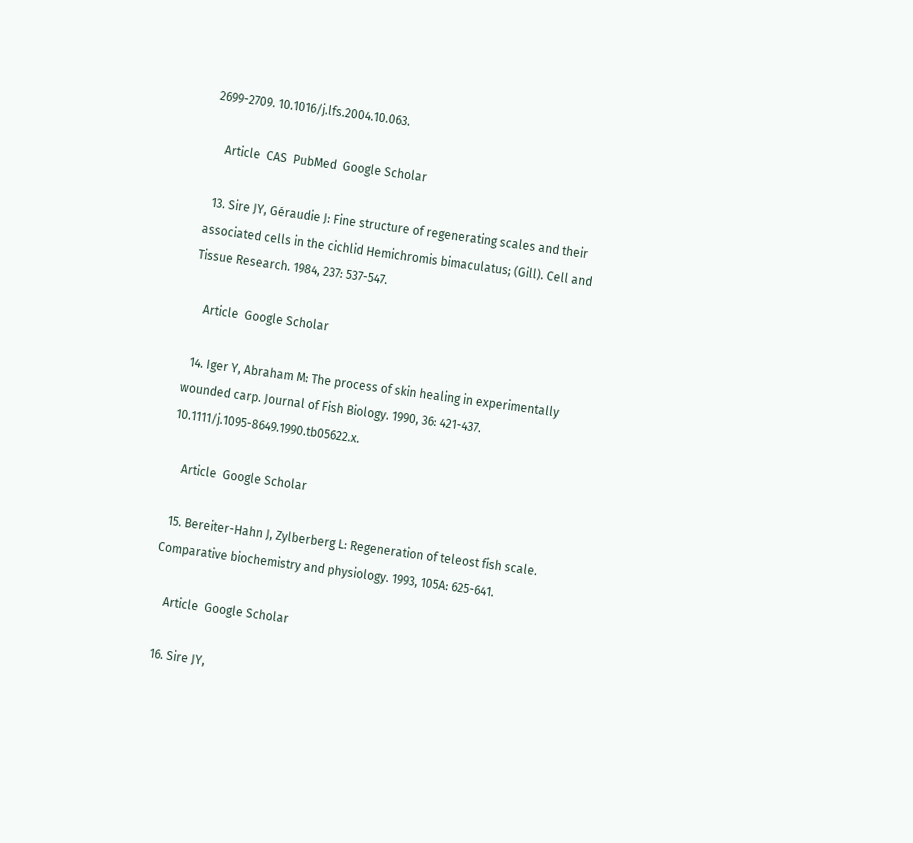2699-2709. 10.1016/j.lfs.2004.10.063.

    Article  CAS  PubMed  Google Scholar

  13. Sire JY, Géraudie J: Fine structure of regenerating scales and their associated cells in the cichlid Hemichromis bimaculatus; (Gill). Cell and Tissue Research. 1984, 237: 537-547.

    Article  Google Scholar

  14. Iger Y, Abraham M: The process of skin healing in experimentally wounded carp. Journal of Fish Biology. 1990, 36: 421-437. 10.1111/j.1095-8649.1990.tb05622.x.

    Article  Google Scholar

  15. Bereiter-Hahn J, Zylberberg L: Regeneration of teleost fish scale. Comparative biochemistry and physiology. 1993, 105A: 625-641.

    Article  Google Scholar

  16. Sire JY,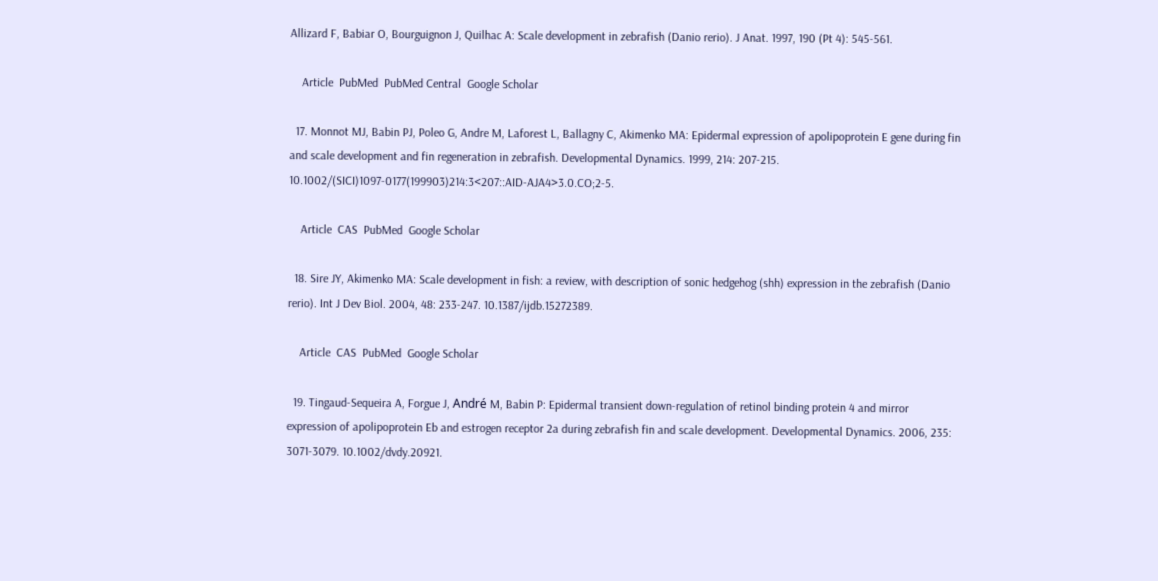Allizard F, Babiar O, Bourguignon J, Quilhac A: Scale development in zebrafish (Danio rerio). J Anat. 1997, 190 (Pt 4): 545-561.

    Article  PubMed  PubMed Central  Google Scholar

  17. Monnot MJ, Babin PJ, Poleo G, Andre M, Laforest L, Ballagny C, Akimenko MA: Epidermal expression of apolipoprotein E gene during fin and scale development and fin regeneration in zebrafish. Developmental Dynamics. 1999, 214: 207-215. 10.1002/(SICI)1097-0177(199903)214:3<207::AID-AJA4>3.0.CO;2-5.

    Article  CAS  PubMed  Google Scholar

  18. Sire JY, Akimenko MA: Scale development in fish: a review, with description of sonic hedgehog (shh) expression in the zebrafish (Danio rerio). Int J Dev Biol. 2004, 48: 233-247. 10.1387/ijdb.15272389.

    Article  CAS  PubMed  Google Scholar

  19. Tingaud-Sequeira A, Forgue J, André M, Babin P: Epidermal transient down-regulation of retinol binding protein 4 and mirror expression of apolipoprotein Eb and estrogen receptor 2a during zebrafish fin and scale development. Developmental Dynamics. 2006, 235: 3071-3079. 10.1002/dvdy.20921.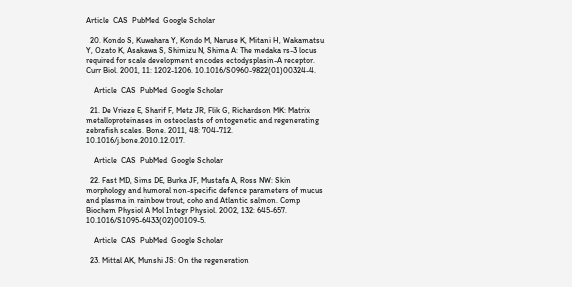Article  CAS  PubMed  Google Scholar

  20. Kondo S, Kuwahara Y, Kondo M, Naruse K, Mitani H, Wakamatsu Y, Ozato K, Asakawa S, Shimizu N, Shima A: The medaka rs-3 locus required for scale development encodes ectodysplasin-A receptor. Curr Biol. 2001, 11: 1202-1206. 10.1016/S0960-9822(01)00324-4.

    Article  CAS  PubMed  Google Scholar

  21. De Vrieze E, Sharif F, Metz JR, Flik G, Richardson MK: Matrix metalloproteinases in osteoclasts of ontogenetic and regenerating zebrafish scales. Bone. 2011, 48: 704-712. 10.1016/j.bone.2010.12.017.

    Article  CAS  PubMed  Google Scholar

  22. Fast MD, Sims DE, Burka JF, Mustafa A, Ross NW: Skin morphology and humoral non-specific defence parameters of mucus and plasma in rainbow trout, coho and Atlantic salmon. Comp Biochem Physiol A Mol Integr Physiol. 2002, 132: 645-657. 10.1016/S1095-6433(02)00109-5.

    Article  CAS  PubMed  Google Scholar

  23. Mittal AK, Munshi JS: On the regeneration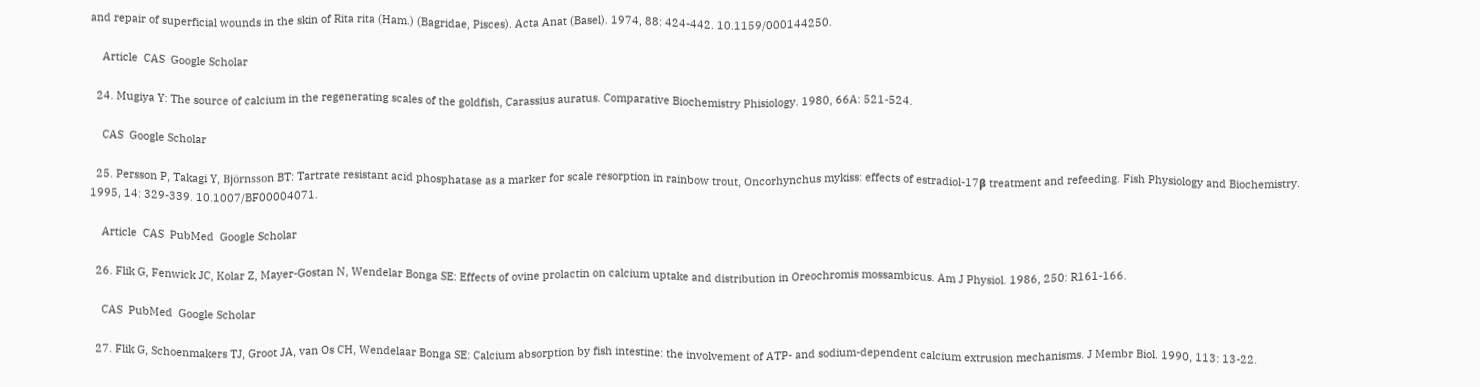and repair of superficial wounds in the skin of Rita rita (Ham.) (Bagridae, Pisces). Acta Anat (Basel). 1974, 88: 424-442. 10.1159/000144250.

    Article  CAS  Google Scholar

  24. Mugiya Y: The source of calcium in the regenerating scales of the goldfish, Carassius auratus. Comparative Biochemistry Phisiology. 1980, 66A: 521-524.

    CAS  Google Scholar

  25. Persson P, Takagi Y, Björnsson BT: Tartrate resistant acid phosphatase as a marker for scale resorption in rainbow trout, Oncorhynchus mykiss: effects of estradiol-17β treatment and refeeding. Fish Physiology and Biochemistry. 1995, 14: 329-339. 10.1007/BF00004071.

    Article  CAS  PubMed  Google Scholar

  26. Flik G, Fenwick JC, Kolar Z, Mayer-Gostan N, Wendelar Bonga SE: Effects of ovine prolactin on calcium uptake and distribution in Oreochromis mossambicus. Am J Physiol. 1986, 250: R161-166.

    CAS  PubMed  Google Scholar

  27. Flik G, Schoenmakers TJ, Groot JA, van Os CH, Wendelaar Bonga SE: Calcium absorption by fish intestine: the involvement of ATP- and sodium-dependent calcium extrusion mechanisms. J Membr Biol. 1990, 113: 13-22.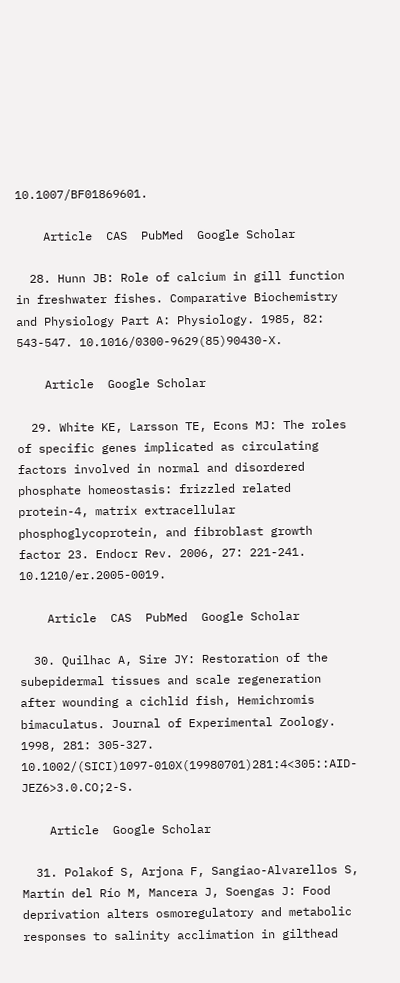10.1007/BF01869601.

    Article  CAS  PubMed  Google Scholar

  28. Hunn JB: Role of calcium in gill function in freshwater fishes. Comparative Biochemistry and Physiology Part A: Physiology. 1985, 82: 543-547. 10.1016/0300-9629(85)90430-X.

    Article  Google Scholar

  29. White KE, Larsson TE, Econs MJ: The roles of specific genes implicated as circulating factors involved in normal and disordered phosphate homeostasis: frizzled related protein-4, matrix extracellular phosphoglycoprotein, and fibroblast growth factor 23. Endocr Rev. 2006, 27: 221-241. 10.1210/er.2005-0019.

    Article  CAS  PubMed  Google Scholar

  30. Quilhac A, Sire JY: Restoration of the subepidermal tissues and scale regeneration after wounding a cichlid fish, Hemichromis bimaculatus. Journal of Experimental Zoology. 1998, 281: 305-327. 10.1002/(SICI)1097-010X(19980701)281:4<305::AID-JEZ6>3.0.CO;2-S.

    Article  Google Scholar

  31. Polakof S, Arjona F, Sangiao-Alvarellos S, Martín del Río M, Mancera J, Soengas J: Food deprivation alters osmoregulatory and metabolic responses to salinity acclimation in gilthead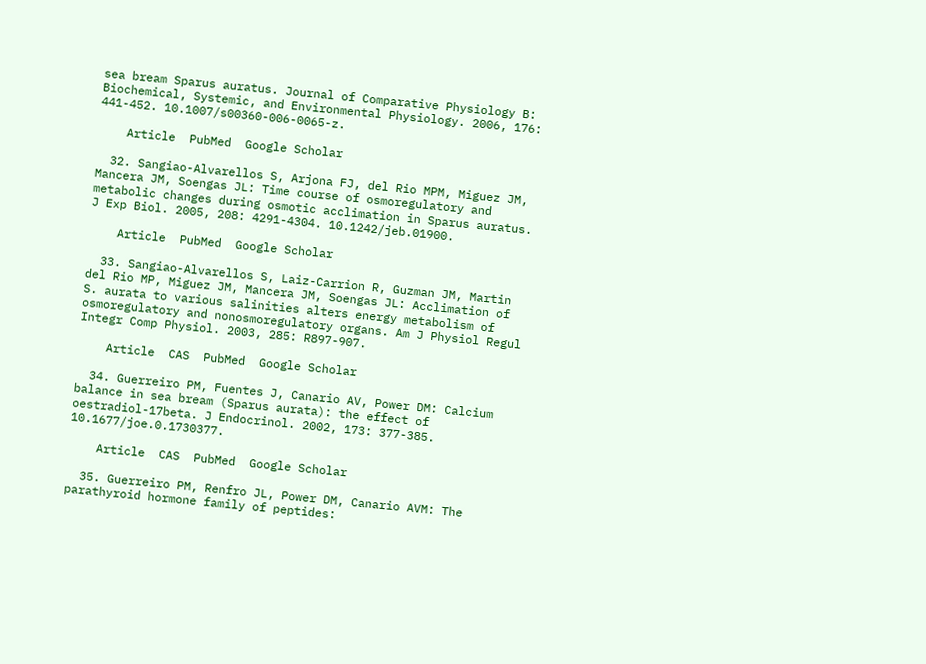sea bream Sparus auratus. Journal of Comparative Physiology B: Biochemical, Systemic, and Environmental Physiology. 2006, 176: 441-452. 10.1007/s00360-006-0065-z.

    Article  PubMed  Google Scholar

  32. Sangiao-Alvarellos S, Arjona FJ, del Rio MPM, Miguez JM, Mancera JM, Soengas JL: Time course of osmoregulatory and metabolic changes during osmotic acclimation in Sparus auratus. J Exp Biol. 2005, 208: 4291-4304. 10.1242/jeb.01900.

    Article  PubMed  Google Scholar

  33. Sangiao-Alvarellos S, Laiz-Carrion R, Guzman JM, Martin del Rio MP, Miguez JM, Mancera JM, Soengas JL: Acclimation of S. aurata to various salinities alters energy metabolism of osmoregulatory and nonosmoregulatory organs. Am J Physiol Regul Integr Comp Physiol. 2003, 285: R897-907.

    Article  CAS  PubMed  Google Scholar

  34. Guerreiro PM, Fuentes J, Canario AV, Power DM: Calcium balance in sea bream (Sparus aurata): the effect of oestradiol-17beta. J Endocrinol. 2002, 173: 377-385. 10.1677/joe.0.1730377.

    Article  CAS  PubMed  Google Scholar

  35. Guerreiro PM, Renfro JL, Power DM, Canario AVM: The parathyroid hormone family of peptides: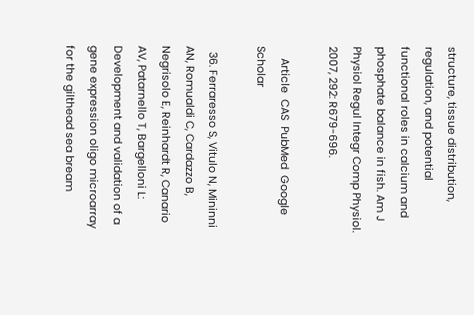structure, tissue distribution, regulation, and potential functional roles in calcium and phosphate balance in fish. Am J Physiol Regul Integr Comp Physiol. 2007, 292: R679-696.

    Article  CAS  PubMed  Google Scholar

  36. Ferraresso S, Vitulo N, Mininni AN, Romualdi C, Cardazzo B, Negrisolo E, Reinhardt R, Canario AV, Patarnello T, Bargelloni L: Development and validation of a gene expression oligo microarray for the gilthead sea bream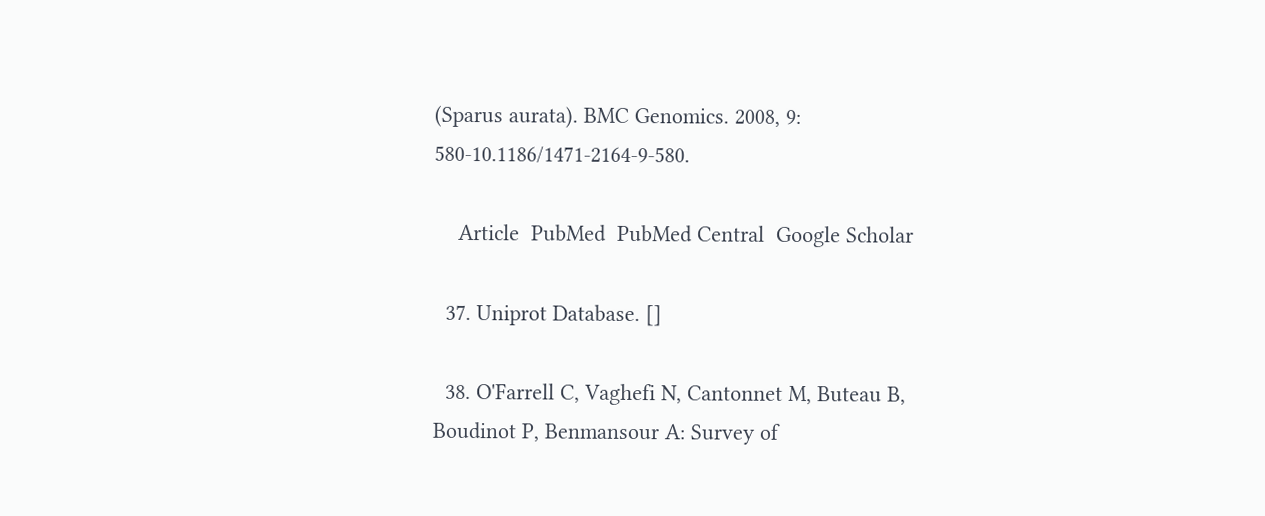(Sparus aurata). BMC Genomics. 2008, 9: 580-10.1186/1471-2164-9-580.

    Article  PubMed  PubMed Central  Google Scholar

  37. Uniprot Database. []

  38. O'Farrell C, Vaghefi N, Cantonnet M, Buteau B, Boudinot P, Benmansour A: Survey of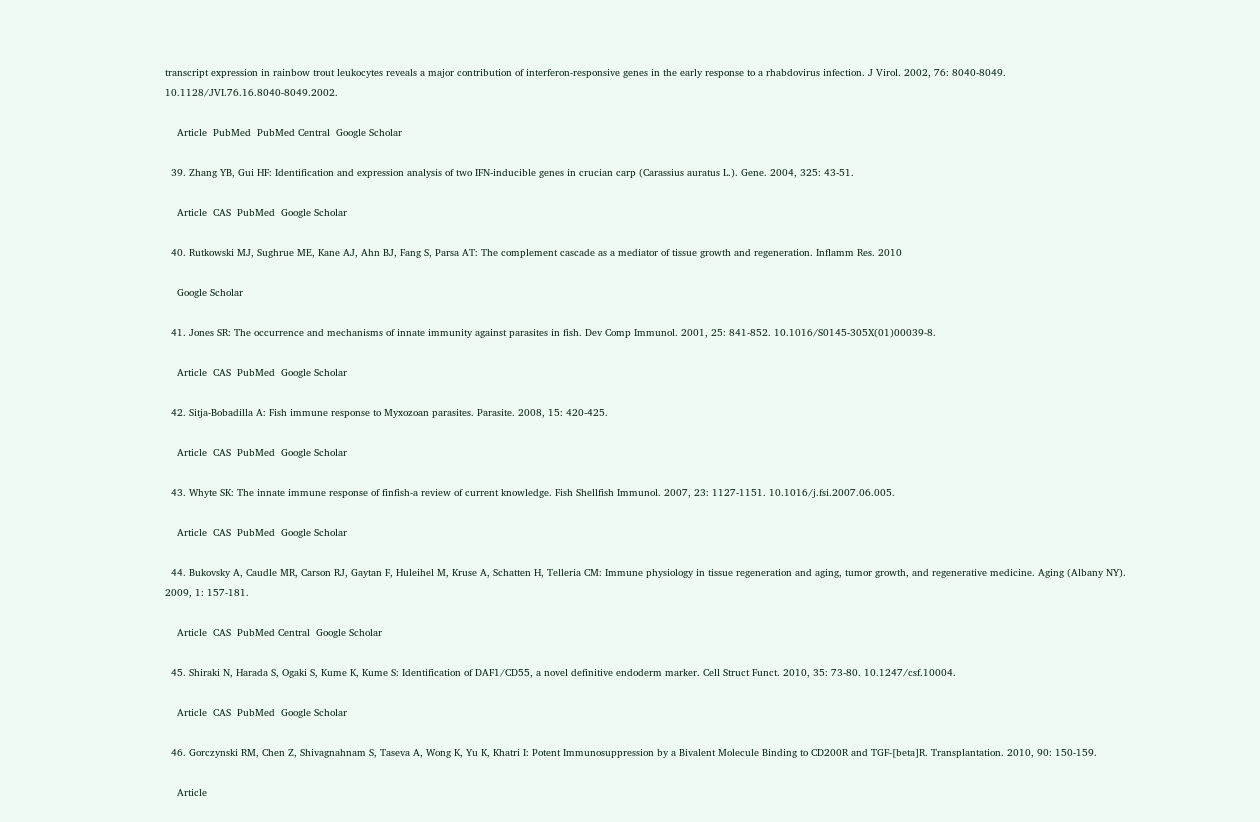transcript expression in rainbow trout leukocytes reveals a major contribution of interferon-responsive genes in the early response to a rhabdovirus infection. J Virol. 2002, 76: 8040-8049. 10.1128/JVI.76.16.8040-8049.2002.

    Article  PubMed  PubMed Central  Google Scholar

  39. Zhang YB, Gui HF: Identification and expression analysis of two IFN-inducible genes in crucian carp (Carassius auratus L.). Gene. 2004, 325: 43-51.

    Article  CAS  PubMed  Google Scholar

  40. Rutkowski MJ, Sughrue ME, Kane AJ, Ahn BJ, Fang S, Parsa AT: The complement cascade as a mediator of tissue growth and regeneration. Inflamm Res. 2010

    Google Scholar

  41. Jones SR: The occurrence and mechanisms of innate immunity against parasites in fish. Dev Comp Immunol. 2001, 25: 841-852. 10.1016/S0145-305X(01)00039-8.

    Article  CAS  PubMed  Google Scholar

  42. Sitja-Bobadilla A: Fish immune response to Myxozoan parasites. Parasite. 2008, 15: 420-425.

    Article  CAS  PubMed  Google Scholar

  43. Whyte SK: The innate immune response of finfish-a review of current knowledge. Fish Shellfish Immunol. 2007, 23: 1127-1151. 10.1016/j.fsi.2007.06.005.

    Article  CAS  PubMed  Google Scholar

  44. Bukovsky A, Caudle MR, Carson RJ, Gaytan F, Huleihel M, Kruse A, Schatten H, Telleria CM: Immune physiology in tissue regeneration and aging, tumor growth, and regenerative medicine. Aging (Albany NY). 2009, 1: 157-181.

    Article  CAS  PubMed Central  Google Scholar

  45. Shiraki N, Harada S, Ogaki S, Kume K, Kume S: Identification of DAF1/CD55, a novel definitive endoderm marker. Cell Struct Funct. 2010, 35: 73-80. 10.1247/csf.10004.

    Article  CAS  PubMed  Google Scholar

  46. Gorczynski RM, Chen Z, Shivagnahnam S, Taseva A, Wong K, Yu K, Khatri I: Potent Immunosuppression by a Bivalent Molecule Binding to CD200R and TGF-[beta]R. Transplantation. 2010, 90: 150-159.

    Article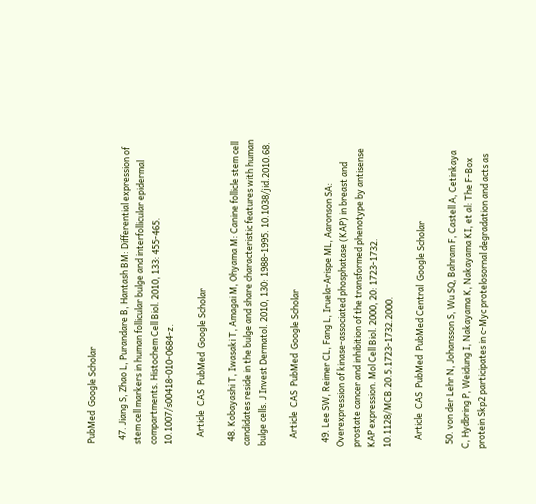PubMed  Google Scholar

  47. Jiang S, Zhao L, Purandare B, Hantash BM: Differential expression of stem cell markers in human follicular bulge and interfollicular epidermal compartments. Histochem Cell Biol. 2010, 133: 455-465. 10.1007/s00418-010-0684-z.

    Article  CAS  PubMed  Google Scholar

  48. Kobayashi T, Iwasaki T, Amagai M, Ohyama M: Canine follicle stem cell candidates reside in the bulge and share characteristic features with human bulge cells. J Invest Dermatol. 2010, 130: 1988-1995. 10.1038/jid.2010.68.

    Article  CAS  PubMed  Google Scholar

  49. Lee SW, Reimer CL, Fang L, Iruela-Arispe ML, Aaronson SA: Overexpression of kinase-associated phosphatase (KAP) in breast and prostate cancer and inhibition of the transformed phenotype by antisense KAP expression. Mol Cell Biol. 2000, 20: 1723-1732. 10.1128/MCB.20.5.1723-1732.2000.

    Article  CAS  PubMed  PubMed Central  Google Scholar

  50. von der Lehr N, Johansson S, Wu SQ, Bahram F, Castell A, Cetinkaya C, Hydbring P, Weidung I, Nakayama K, Nakayama KI, et al: The F-Box protein Skp2 participates in c-Myc protelosornal degradation and acts as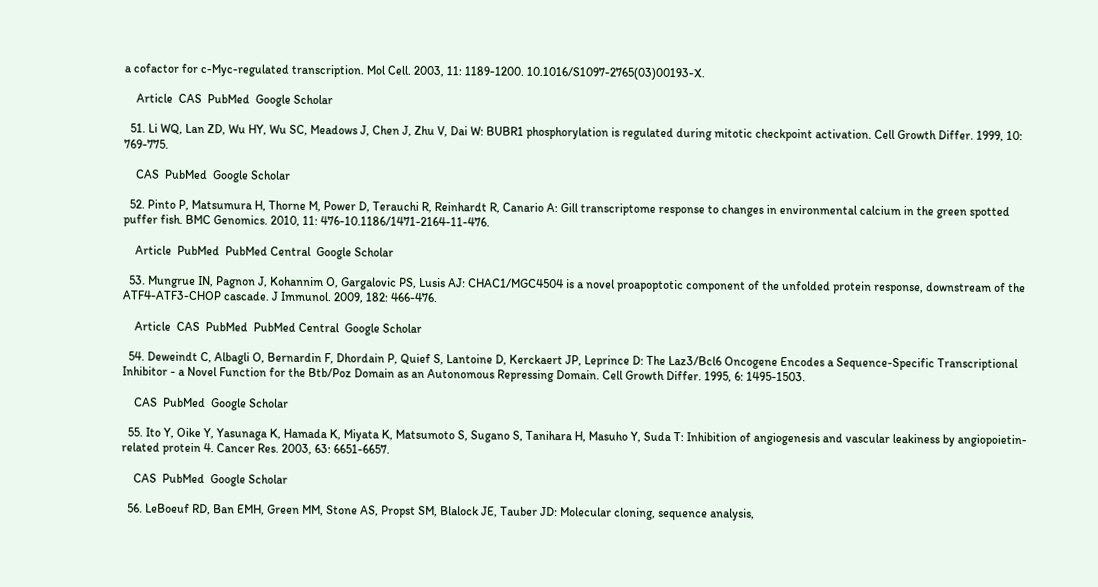a cofactor for c-Myc-regulated transcription. Mol Cell. 2003, 11: 1189-1200. 10.1016/S1097-2765(03)00193-X.

    Article  CAS  PubMed  Google Scholar

  51. Li WQ, Lan ZD, Wu HY, Wu SC, Meadows J, Chen J, Zhu V, Dai W: BUBR1 phosphorylation is regulated during mitotic checkpoint activation. Cell Growth Differ. 1999, 10: 769-775.

    CAS  PubMed  Google Scholar

  52. Pinto P, Matsumura H, Thorne M, Power D, Terauchi R, Reinhardt R, Canario A: Gill transcriptome response to changes in environmental calcium in the green spotted puffer fish. BMC Genomics. 2010, 11: 476-10.1186/1471-2164-11-476.

    Article  PubMed  PubMed Central  Google Scholar

  53. Mungrue IN, Pagnon J, Kohannim O, Gargalovic PS, Lusis AJ: CHAC1/MGC4504 is a novel proapoptotic component of the unfolded protein response, downstream of the ATF4-ATF3-CHOP cascade. J Immunol. 2009, 182: 466-476.

    Article  CAS  PubMed  PubMed Central  Google Scholar

  54. Deweindt C, Albagli O, Bernardin F, Dhordain P, Quief S, Lantoine D, Kerckaert JP, Leprince D: The Laz3/Bcl6 Oncogene Encodes a Sequence-Specific Transcriptional Inhibitor - a Novel Function for the Btb/Poz Domain as an Autonomous Repressing Domain. Cell Growth Differ. 1995, 6: 1495-1503.

    CAS  PubMed  Google Scholar

  55. Ito Y, Oike Y, Yasunaga K, Hamada K, Miyata K, Matsumoto S, Sugano S, Tanihara H, Masuho Y, Suda T: Inhibition of angiogenesis and vascular leakiness by angiopoietin-related protein 4. Cancer Res. 2003, 63: 6651-6657.

    CAS  PubMed  Google Scholar

  56. LeBoeuf RD, Ban EMH, Green MM, Stone AS, Propst SM, Blalock JE, Tauber JD: Molecular cloning, sequence analysis,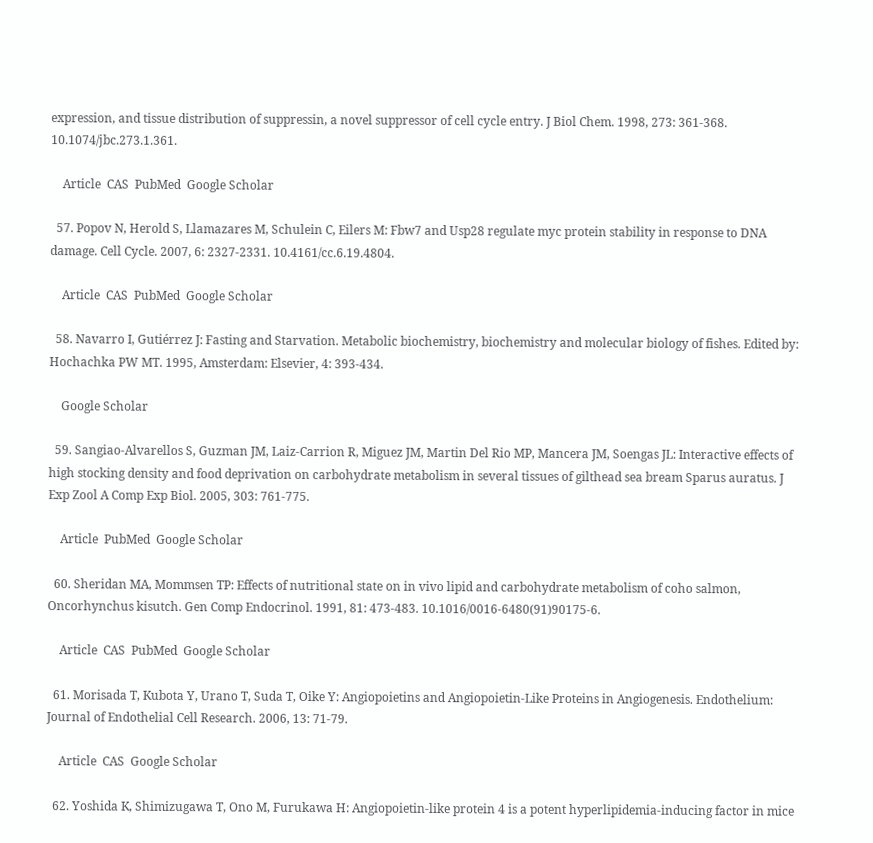expression, and tissue distribution of suppressin, a novel suppressor of cell cycle entry. J Biol Chem. 1998, 273: 361-368. 10.1074/jbc.273.1.361.

    Article  CAS  PubMed  Google Scholar

  57. Popov N, Herold S, Llamazares M, Schulein C, Eilers M: Fbw7 and Usp28 regulate myc protein stability in response to DNA damage. Cell Cycle. 2007, 6: 2327-2331. 10.4161/cc.6.19.4804.

    Article  CAS  PubMed  Google Scholar

  58. Navarro I, Gutiérrez J: Fasting and Starvation. Metabolic biochemistry, biochemistry and molecular biology of fishes. Edited by: Hochachka PW MT. 1995, Amsterdam: Elsevier, 4: 393-434.

    Google Scholar

  59. Sangiao-Alvarellos S, Guzman JM, Laiz-Carrion R, Miguez JM, Martin Del Rio MP, Mancera JM, Soengas JL: Interactive effects of high stocking density and food deprivation on carbohydrate metabolism in several tissues of gilthead sea bream Sparus auratus. J Exp Zool A Comp Exp Biol. 2005, 303: 761-775.

    Article  PubMed  Google Scholar

  60. Sheridan MA, Mommsen TP: Effects of nutritional state on in vivo lipid and carbohydrate metabolism of coho salmon, Oncorhynchus kisutch. Gen Comp Endocrinol. 1991, 81: 473-483. 10.1016/0016-6480(91)90175-6.

    Article  CAS  PubMed  Google Scholar

  61. Morisada T, Kubota Y, Urano T, Suda T, Oike Y: Angiopoietins and Angiopoietin-Like Proteins in Angiogenesis. Endothelium: Journal of Endothelial Cell Research. 2006, 13: 71-79.

    Article  CAS  Google Scholar

  62. Yoshida K, Shimizugawa T, Ono M, Furukawa H: Angiopoietin-like protein 4 is a potent hyperlipidemia-inducing factor in mice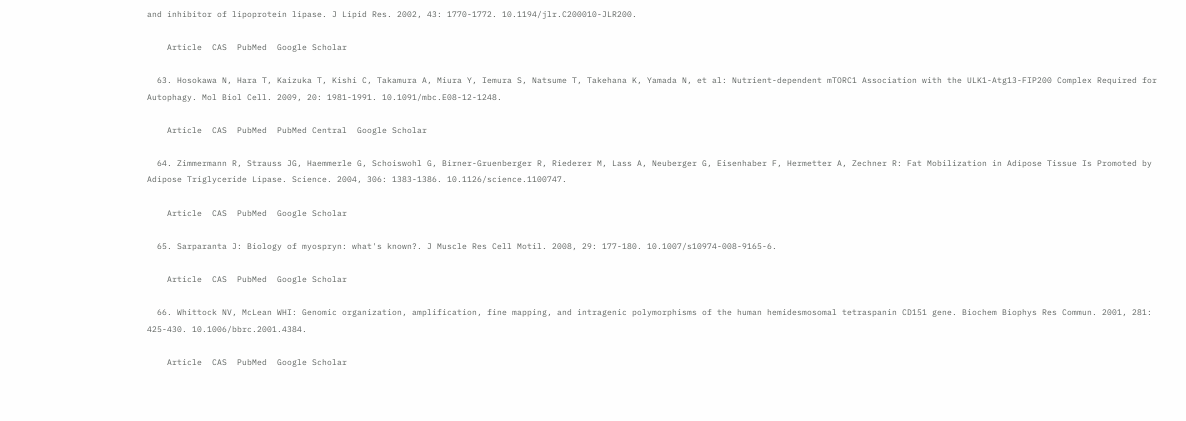and inhibitor of lipoprotein lipase. J Lipid Res. 2002, 43: 1770-1772. 10.1194/jlr.C200010-JLR200.

    Article  CAS  PubMed  Google Scholar

  63. Hosokawa N, Hara T, Kaizuka T, Kishi C, Takamura A, Miura Y, Iemura S, Natsume T, Takehana K, Yamada N, et al: Nutrient-dependent mTORC1 Association with the ULK1-Atg13-FIP200 Complex Required for Autophagy. Mol Biol Cell. 2009, 20: 1981-1991. 10.1091/mbc.E08-12-1248.

    Article  CAS  PubMed  PubMed Central  Google Scholar

  64. Zimmermann R, Strauss JG, Haemmerle G, Schoiswohl G, Birner-Gruenberger R, Riederer M, Lass A, Neuberger G, Eisenhaber F, Hermetter A, Zechner R: Fat Mobilization in Adipose Tissue Is Promoted by Adipose Triglyceride Lipase. Science. 2004, 306: 1383-1386. 10.1126/science.1100747.

    Article  CAS  PubMed  Google Scholar

  65. Sarparanta J: Biology of myospryn: what's known?. J Muscle Res Cell Motil. 2008, 29: 177-180. 10.1007/s10974-008-9165-6.

    Article  CAS  PubMed  Google Scholar

  66. Whittock NV, McLean WHI: Genomic organization, amplification, fine mapping, and intragenic polymorphisms of the human hemidesmosomal tetraspanin CD151 gene. Biochem Biophys Res Commun. 2001, 281: 425-430. 10.1006/bbrc.2001.4384.

    Article  CAS  PubMed  Google Scholar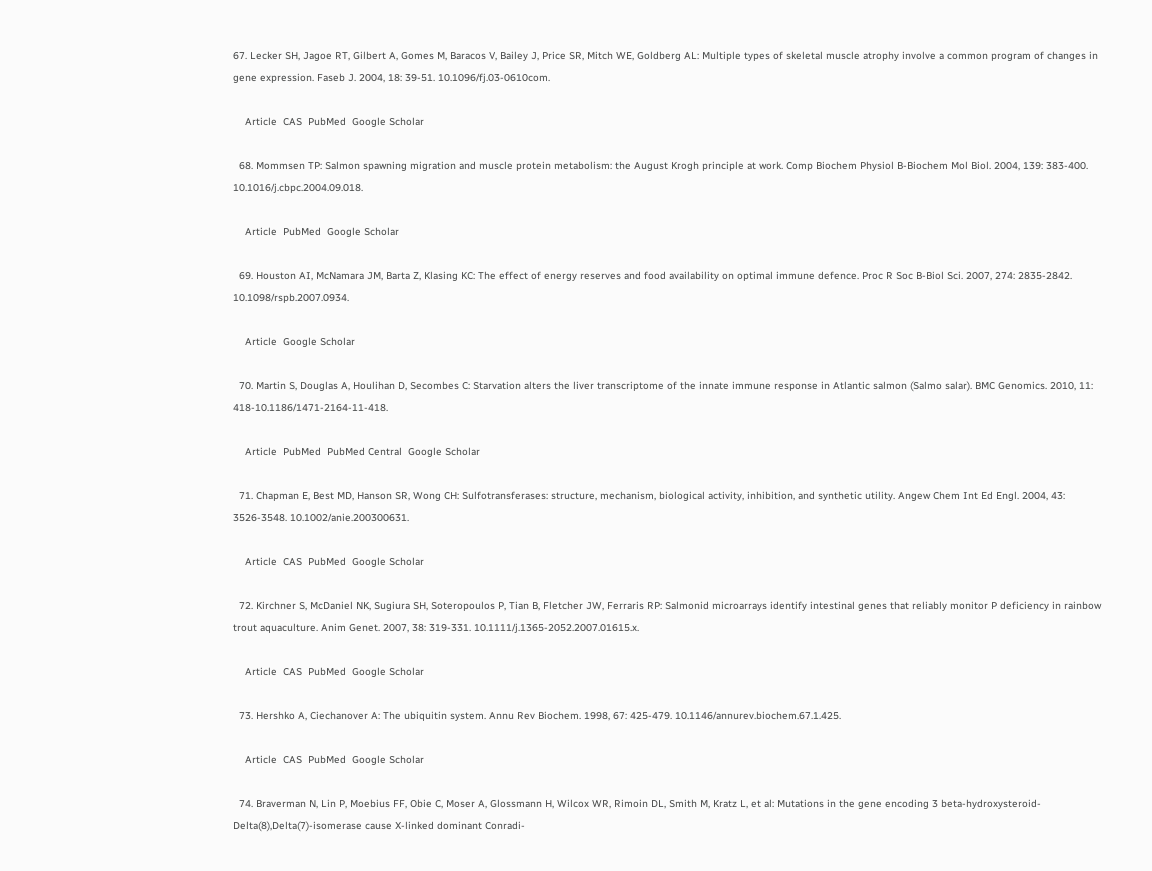67. Lecker SH, Jagoe RT, Gilbert A, Gomes M, Baracos V, Bailey J, Price SR, Mitch WE, Goldberg AL: Multiple types of skeletal muscle atrophy involve a common program of changes in gene expression. Faseb J. 2004, 18: 39-51. 10.1096/fj.03-0610com.

    Article  CAS  PubMed  Google Scholar

  68. Mommsen TP: Salmon spawning migration and muscle protein metabolism: the August Krogh principle at work. Comp Biochem Physiol B-Biochem Mol Biol. 2004, 139: 383-400. 10.1016/j.cbpc.2004.09.018.

    Article  PubMed  Google Scholar

  69. Houston AI, McNamara JM, Barta Z, Klasing KC: The effect of energy reserves and food availability on optimal immune defence. Proc R Soc B-Biol Sci. 2007, 274: 2835-2842. 10.1098/rspb.2007.0934.

    Article  Google Scholar

  70. Martin S, Douglas A, Houlihan D, Secombes C: Starvation alters the liver transcriptome of the innate immune response in Atlantic salmon (Salmo salar). BMC Genomics. 2010, 11: 418-10.1186/1471-2164-11-418.

    Article  PubMed  PubMed Central  Google Scholar

  71. Chapman E, Best MD, Hanson SR, Wong CH: Sulfotransferases: structure, mechanism, biological activity, inhibition, and synthetic utility. Angew Chem Int Ed Engl. 2004, 43: 3526-3548. 10.1002/anie.200300631.

    Article  CAS  PubMed  Google Scholar

  72. Kirchner S, McDaniel NK, Sugiura SH, Soteropoulos P, Tian B, Fletcher JW, Ferraris RP: Salmonid microarrays identify intestinal genes that reliably monitor P deficiency in rainbow trout aquaculture. Anim Genet. 2007, 38: 319-331. 10.1111/j.1365-2052.2007.01615.x.

    Article  CAS  PubMed  Google Scholar

  73. Hershko A, Ciechanover A: The ubiquitin system. Annu Rev Biochem. 1998, 67: 425-479. 10.1146/annurev.biochem.67.1.425.

    Article  CAS  PubMed  Google Scholar

  74. Braverman N, Lin P, Moebius FF, Obie C, Moser A, Glossmann H, Wilcox WR, Rimoin DL, Smith M, Kratz L, et al: Mutations in the gene encoding 3 beta-hydroxysteroid-Delta(8),Delta(7)-isomerase cause X-linked dominant Conradi-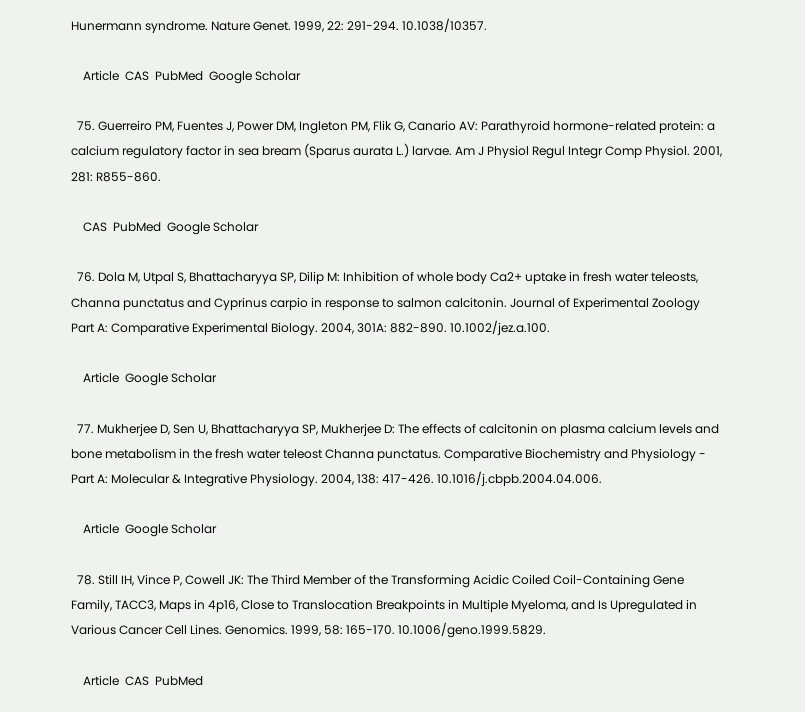Hunermann syndrome. Nature Genet. 1999, 22: 291-294. 10.1038/10357.

    Article  CAS  PubMed  Google Scholar

  75. Guerreiro PM, Fuentes J, Power DM, Ingleton PM, Flik G, Canario AV: Parathyroid hormone-related protein: a calcium regulatory factor in sea bream (Sparus aurata L.) larvae. Am J Physiol Regul Integr Comp Physiol. 2001, 281: R855-860.

    CAS  PubMed  Google Scholar

  76. Dola M, Utpal S, Bhattacharyya SP, Dilip M: Inhibition of whole body Ca2+ uptake in fresh water teleosts, Channa punctatus and Cyprinus carpio in response to salmon calcitonin. Journal of Experimental Zoology Part A: Comparative Experimental Biology. 2004, 301A: 882-890. 10.1002/jez.a.100.

    Article  Google Scholar

  77. Mukherjee D, Sen U, Bhattacharyya SP, Mukherjee D: The effects of calcitonin on plasma calcium levels and bone metabolism in the fresh water teleost Channa punctatus. Comparative Biochemistry and Physiology - Part A: Molecular & Integrative Physiology. 2004, 138: 417-426. 10.1016/j.cbpb.2004.04.006.

    Article  Google Scholar

  78. Still IH, Vince P, Cowell JK: The Third Member of the Transforming Acidic Coiled Coil-Containing Gene Family, TACC3, Maps in 4p16, Close to Translocation Breakpoints in Multiple Myeloma, and Is Upregulated in Various Cancer Cell Lines. Genomics. 1999, 58: 165-170. 10.1006/geno.1999.5829.

    Article  CAS  PubMed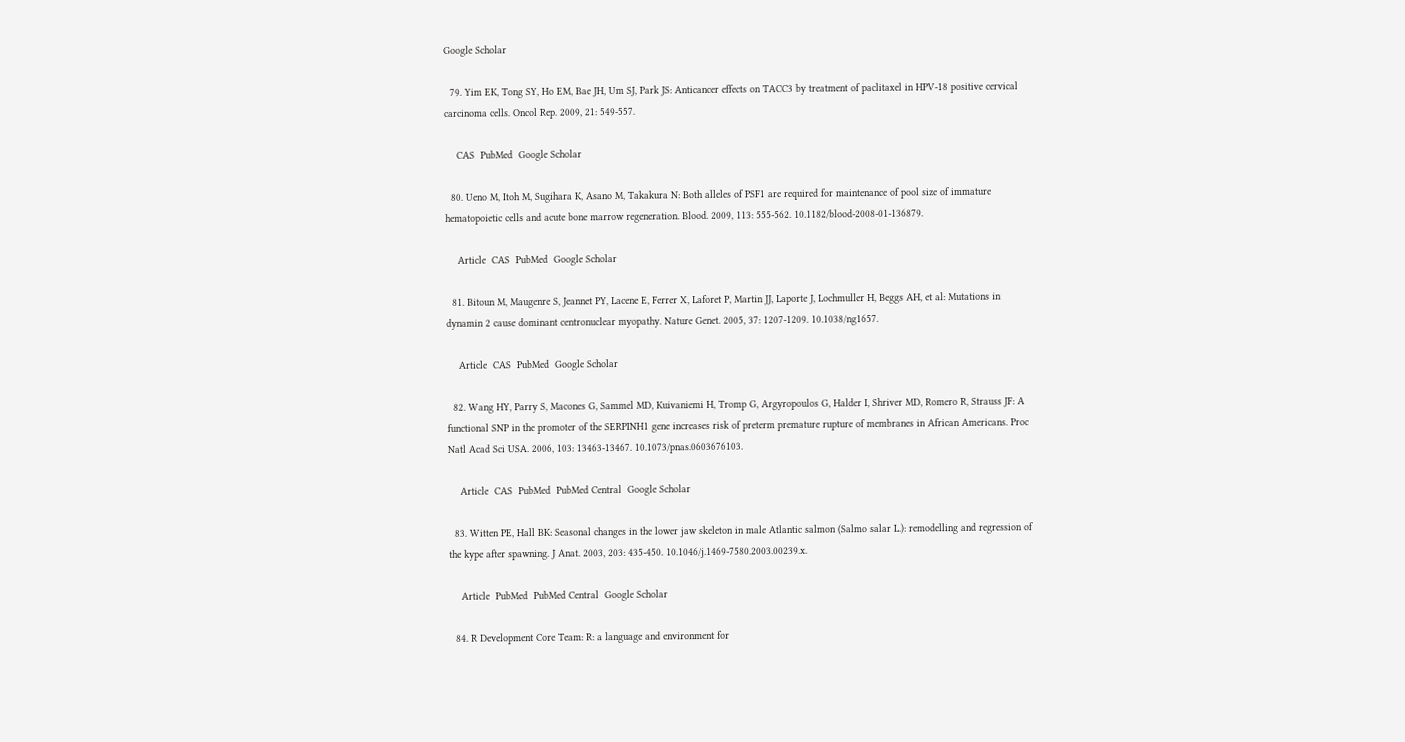Google Scholar

  79. Yim EK, Tong SY, Ho EM, Bae JH, Um SJ, Park JS: Anticancer effects on TACC3 by treatment of paclitaxel in HPV-18 positive cervical carcinoma cells. Oncol Rep. 2009, 21: 549-557.

    CAS  PubMed  Google Scholar

  80. Ueno M, Itoh M, Sugihara K, Asano M, Takakura N: Both alleles of PSF1 are required for maintenance of pool size of immature hematopoietic cells and acute bone marrow regeneration. Blood. 2009, 113: 555-562. 10.1182/blood-2008-01-136879.

    Article  CAS  PubMed  Google Scholar

  81. Bitoun M, Maugenre S, Jeannet PY, Lacene E, Ferrer X, Laforet P, Martin JJ, Laporte J, Lochmuller H, Beggs AH, et al: Mutations in dynamin 2 cause dominant centronuclear myopathy. Nature Genet. 2005, 37: 1207-1209. 10.1038/ng1657.

    Article  CAS  PubMed  Google Scholar

  82. Wang HY, Parry S, Macones G, Sammel MD, Kuivaniemi H, Tromp G, Argyropoulos G, Halder I, Shriver MD, Romero R, Strauss JF: A functional SNP in the promoter of the SERPINH1 gene increases risk of preterm premature rupture of membranes in African Americans. Proc Natl Acad Sci USA. 2006, 103: 13463-13467. 10.1073/pnas.0603676103.

    Article  CAS  PubMed  PubMed Central  Google Scholar

  83. Witten PE, Hall BK: Seasonal changes in the lower jaw skeleton in male Atlantic salmon (Salmo salar L.): remodelling and regression of the kype after spawning. J Anat. 2003, 203: 435-450. 10.1046/j.1469-7580.2003.00239.x.

    Article  PubMed  PubMed Central  Google Scholar

  84. R Development Core Team: R: a language and environment for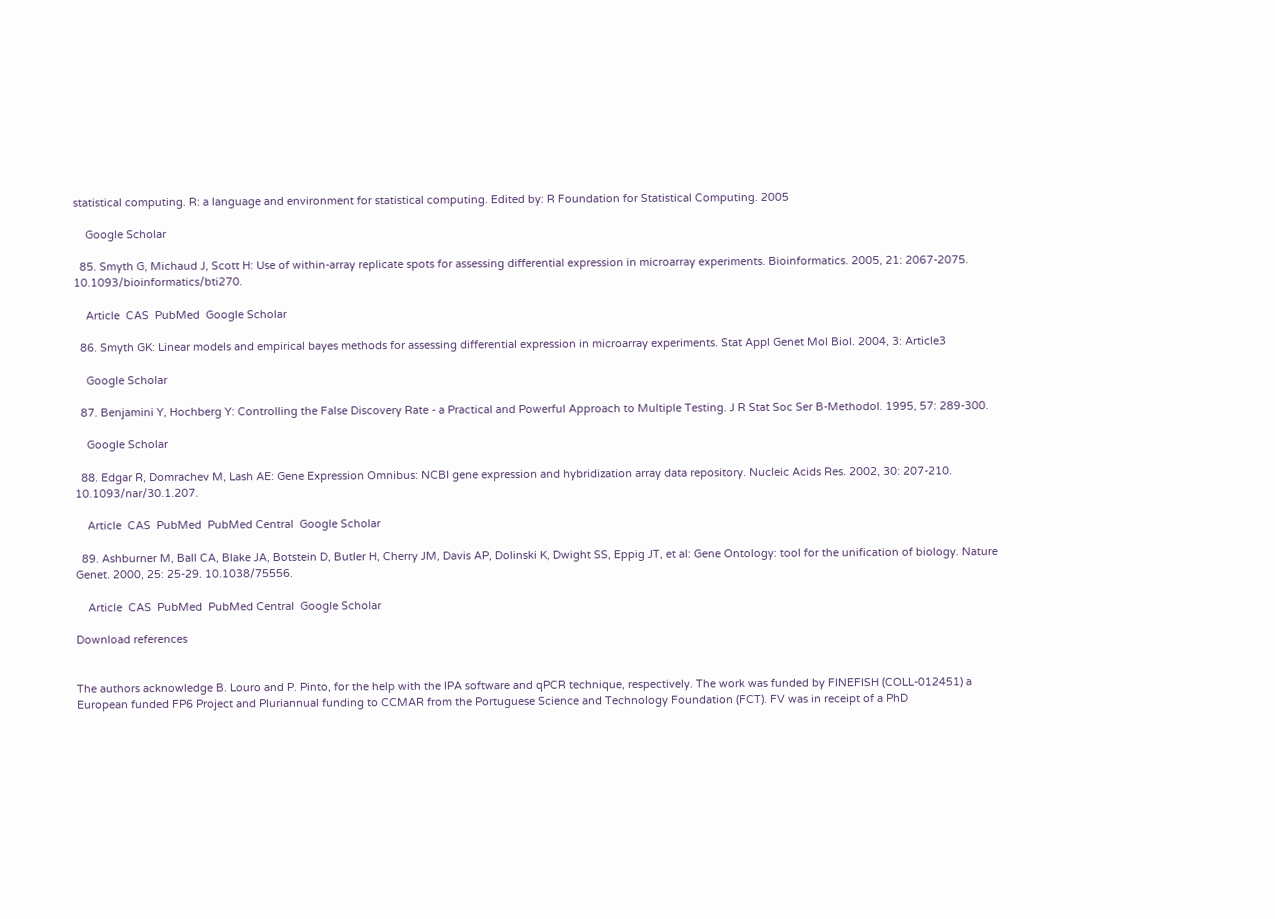statistical computing. R: a language and environment for statistical computing. Edited by: R Foundation for Statistical Computing. 2005

    Google Scholar

  85. Smyth G, Michaud J, Scott H: Use of within-array replicate spots for assessing differential expression in microarray experiments. Bioinformatics. 2005, 21: 2067-2075. 10.1093/bioinformatics/bti270.

    Article  CAS  PubMed  Google Scholar

  86. Smyth GK: Linear models and empirical bayes methods for assessing differential expression in microarray experiments. Stat Appl Genet Mol Biol. 2004, 3: Article3

    Google Scholar

  87. Benjamini Y, Hochberg Y: Controlling the False Discovery Rate - a Practical and Powerful Approach to Multiple Testing. J R Stat Soc Ser B-Methodol. 1995, 57: 289-300.

    Google Scholar

  88. Edgar R, Domrachev M, Lash AE: Gene Expression Omnibus: NCBI gene expression and hybridization array data repository. Nucleic Acids Res. 2002, 30: 207-210. 10.1093/nar/30.1.207.

    Article  CAS  PubMed  PubMed Central  Google Scholar

  89. Ashburner M, Ball CA, Blake JA, Botstein D, Butler H, Cherry JM, Davis AP, Dolinski K, Dwight SS, Eppig JT, et al: Gene Ontology: tool for the unification of biology. Nature Genet. 2000, 25: 25-29. 10.1038/75556.

    Article  CAS  PubMed  PubMed Central  Google Scholar

Download references


The authors acknowledge B. Louro and P. Pinto, for the help with the IPA software and qPCR technique, respectively. The work was funded by FINEFISH (COLL-012451) a European funded FP6 Project and Pluriannual funding to CCMAR from the Portuguese Science and Technology Foundation (FCT). FV was in receipt of a PhD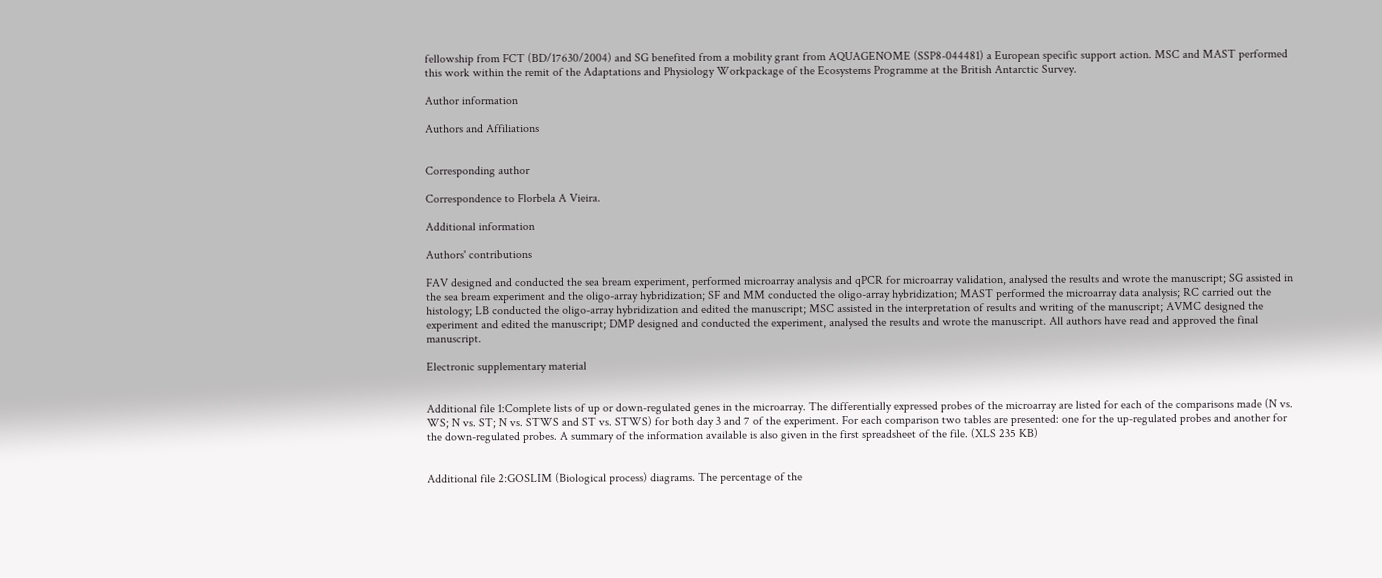fellowship from FCT (BD/17630/2004) and SG benefited from a mobility grant from AQUAGENOME (SSP8-044481) a European specific support action. MSC and MAST performed this work within the remit of the Adaptations and Physiology Workpackage of the Ecosystems Programme at the British Antarctic Survey.

Author information

Authors and Affiliations


Corresponding author

Correspondence to Florbela A Vieira.

Additional information

Authors' contributions

FAV designed and conducted the sea bream experiment, performed microarray analysis and qPCR for microarray validation, analysed the results and wrote the manuscript; SG assisted in the sea bream experiment and the oligo-array hybridization; SF and MM conducted the oligo-array hybridization; MAST performed the microarray data analysis; RC carried out the histology; LB conducted the oligo-array hybridization and edited the manuscript; MSC assisted in the interpretation of results and writing of the manuscript; AVMC designed the experiment and edited the manuscript; DMP designed and conducted the experiment, analysed the results and wrote the manuscript. All authors have read and approved the final manuscript.

Electronic supplementary material


Additional file 1:Complete lists of up or down-regulated genes in the microarray. The differentially expressed probes of the microarray are listed for each of the comparisons made (N vs. WS; N vs. ST; N vs. STWS and ST vs. STWS) for both day 3 and 7 of the experiment. For each comparison two tables are presented: one for the up-regulated probes and another for the down-regulated probes. A summary of the information available is also given in the first spreadsheet of the file. (XLS 235 KB)


Additional file 2:GOSLIM (Biological process) diagrams. The percentage of the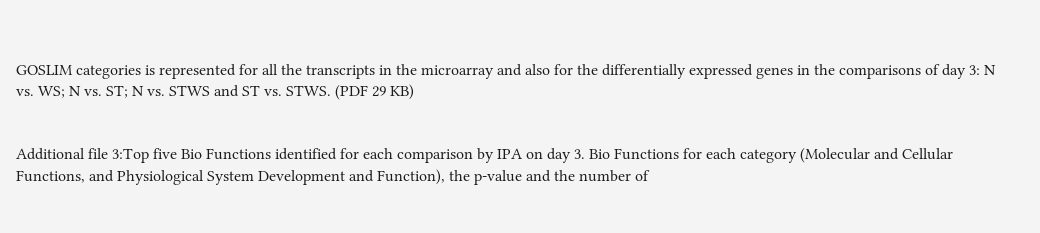GOSLIM categories is represented for all the transcripts in the microarray and also for the differentially expressed genes in the comparisons of day 3: N vs. WS; N vs. ST; N vs. STWS and ST vs. STWS. (PDF 29 KB)


Additional file 3:Top five Bio Functions identified for each comparison by IPA on day 3. Bio Functions for each category (Molecular and Cellular Functions, and Physiological System Development and Function), the p-value and the number of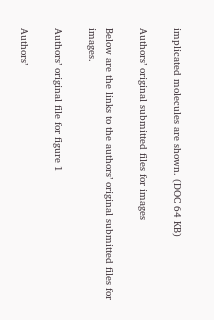implicated molecules are shown. (DOC 64 KB)

Authors’ original submitted files for images

Below are the links to the authors’ original submitted files for images.

Authors’ original file for figure 1

Authors’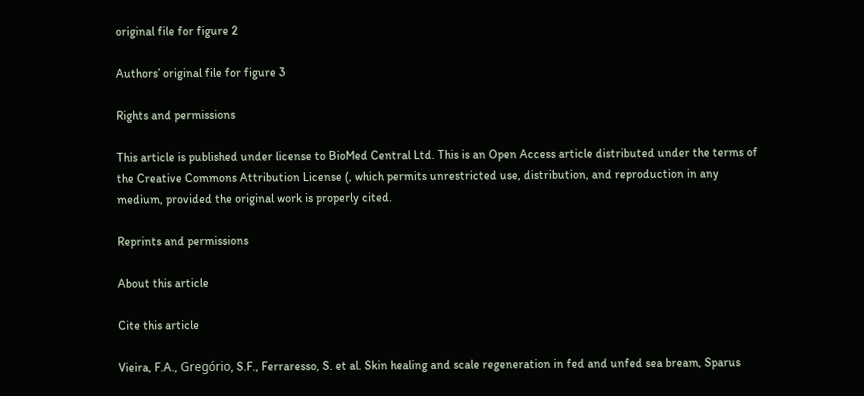original file for figure 2

Authors’ original file for figure 3

Rights and permissions

This article is published under license to BioMed Central Ltd. This is an Open Access article distributed under the terms of the Creative Commons Attribution License (, which permits unrestricted use, distribution, and reproduction in any medium, provided the original work is properly cited.

Reprints and permissions

About this article

Cite this article

Vieira, F.A., Gregório, S.F., Ferraresso, S. et al. Skin healing and scale regeneration in fed and unfed sea bream, Sparus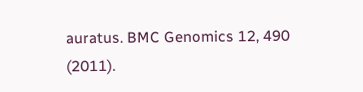auratus. BMC Genomics 12, 490 (2011).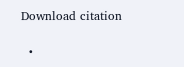Download citation

  •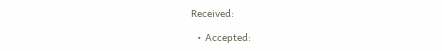Received:

  • Accepted: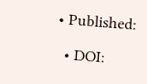• Published:

  • DOI: